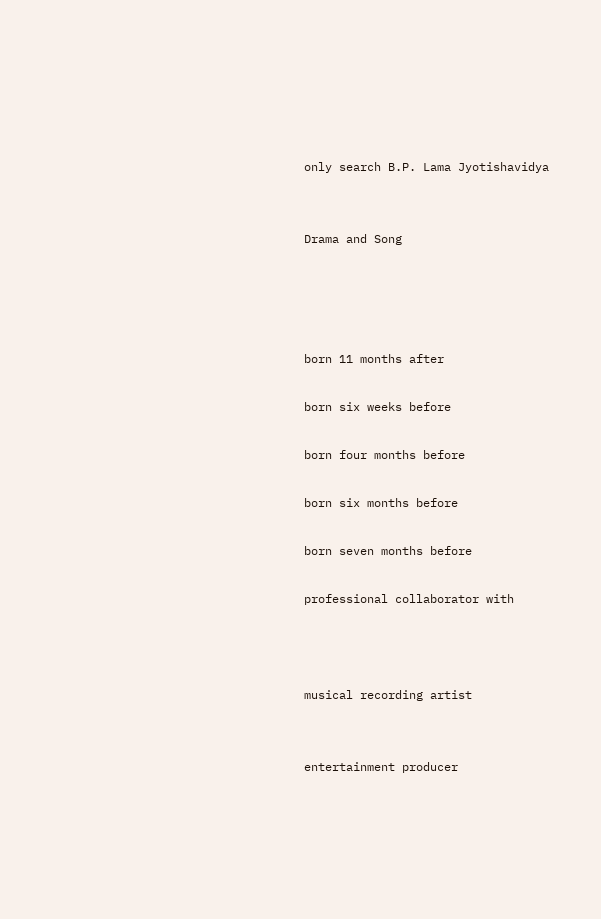only search B.P. Lama Jyotishavidya


Drama and Song




born 11 months after

born six weeks before

born four months before

born six months before

born seven months before

professional collaborator with



musical recording artist


entertainment producer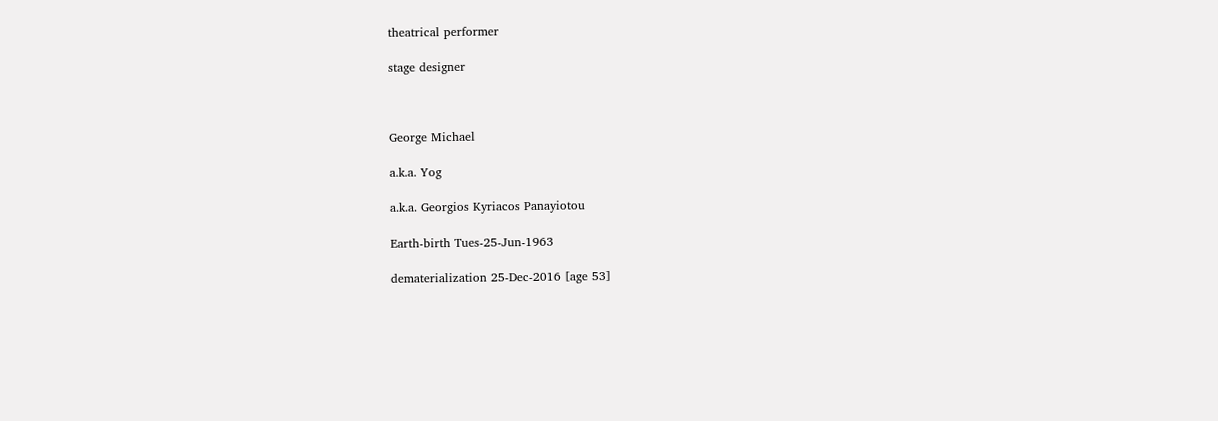theatrical performer

stage designer



George Michael

a.k.a. Yog

a.k.a. Georgios Kyriacos Panayiotou

Earth-birth Tues-25-Jun-1963

dematerialization 25-Dec-2016 [age 53]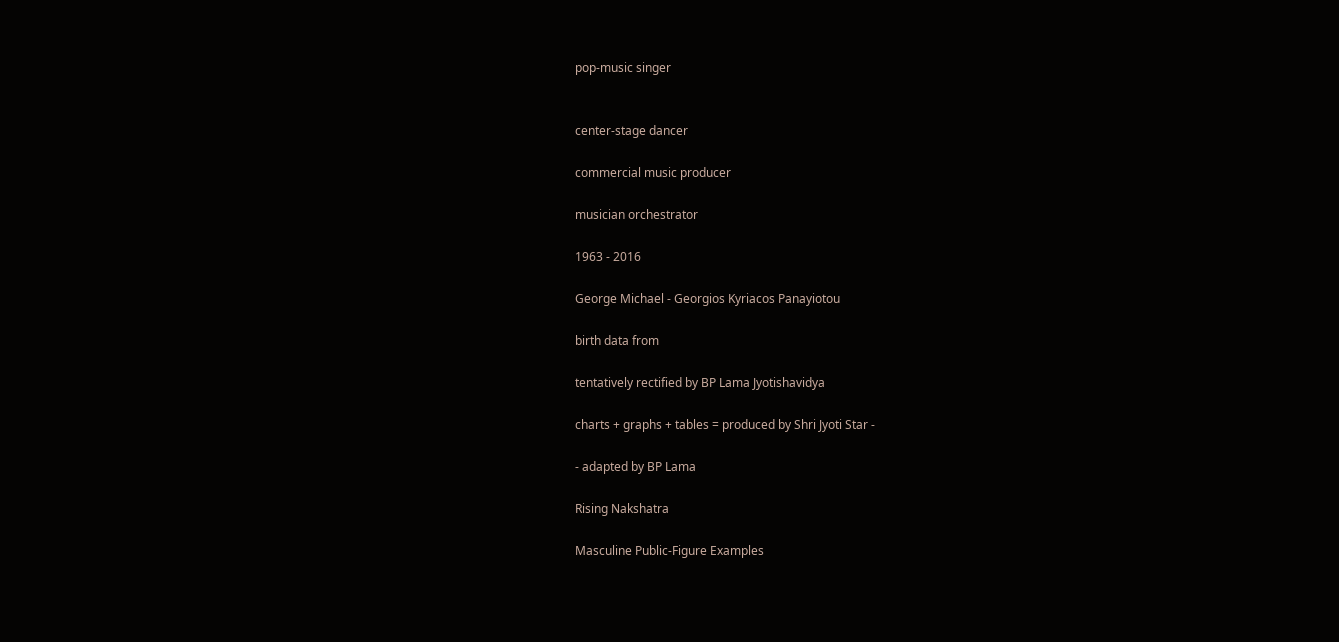pop-music singer


center-stage dancer

commercial music producer

musician orchestrator

1963 - 2016

George Michael - Georgios Kyriacos Panayiotou

birth data from

tentatively rectified by BP Lama Jyotishavidya

charts + graphs + tables = produced by Shri Jyoti Star -

- adapted by BP Lama

Rising Nakshatra

Masculine Public-Figure Examples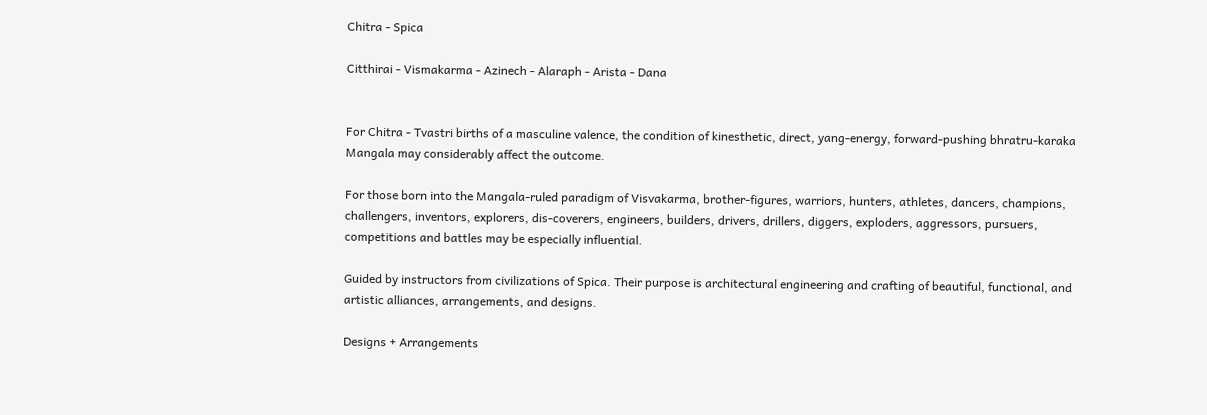Chitra - Spica

Citthirai - Vismakarma - Azinech - Alaraph - Arista - Dana


For Chitra - Tvastri births of a masculine valence, the condition of kinesthetic, direct, yang-energy, forward-pushing bhratru-karaka Mangala may considerably affect the outcome.

For those born into the Mangala-ruled paradigm of Visvakarma, brother-figures, warriors, hunters, athletes, dancers, champions, challengers, inventors, explorers, dis-coverers, engineers, builders, drivers, drillers, diggers, exploders, aggressors, pursuers, competitions and battles may be especially influential.

Guided by instructors from civilizations of Spica. Their purpose is architectural engineering and crafting of beautiful, functional, and artistic alliances, arrangements, and designs.

Designs + Arrangements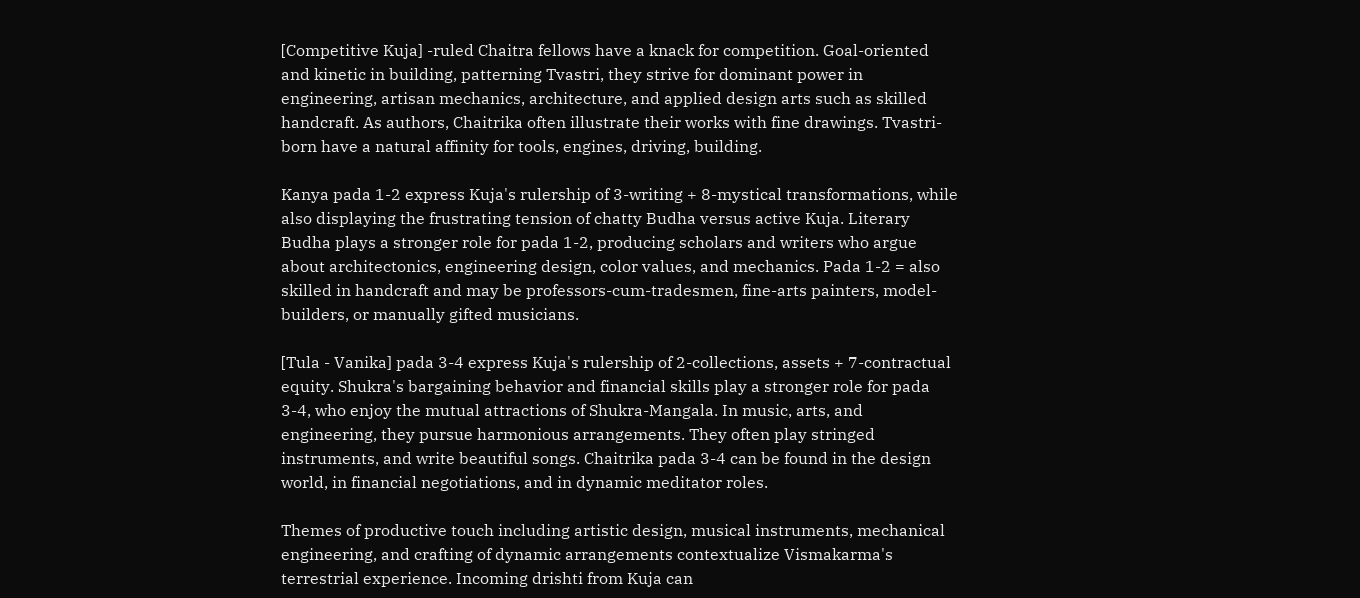[Competitive Kuja] -ruled Chaitra fellows have a knack for competition. Goal-oriented and kinetic in building, patterning Tvastri, they strive for dominant power in engineering, artisan mechanics, architecture, and applied design arts such as skilled handcraft. As authors, Chaitrika often illustrate their works with fine drawings. Tvastri-born have a natural affinity for tools, engines, driving, building.

Kanya pada 1-2 express Kuja's rulership of 3-writing + 8-mystical transformations, while also displaying the frustrating tension of chatty Budha versus active Kuja. Literary Budha plays a stronger role for pada 1-2, producing scholars and writers who argue about architectonics, engineering design, color values, and mechanics. Pada 1-2 = also skilled in handcraft and may be professors-cum-tradesmen, fine-arts painters, model-builders, or manually gifted musicians.

[Tula - Vanika] pada 3-4 express Kuja's rulership of 2-collections, assets + 7-contractual equity. Shukra's bargaining behavior and financial skills play a stronger role for pada 3-4, who enjoy the mutual attractions of Shukra-Mangala. In music, arts, and engineering, they pursue harmonious arrangements. They often play stringed instruments, and write beautiful songs. Chaitrika pada 3-4 can be found in the design world, in financial negotiations, and in dynamic meditator roles.

Themes of productive touch including artistic design, musical instruments, mechanical engineering, and crafting of dynamic arrangements contextualize Vismakarma's terrestrial experience. Incoming drishti from Kuja can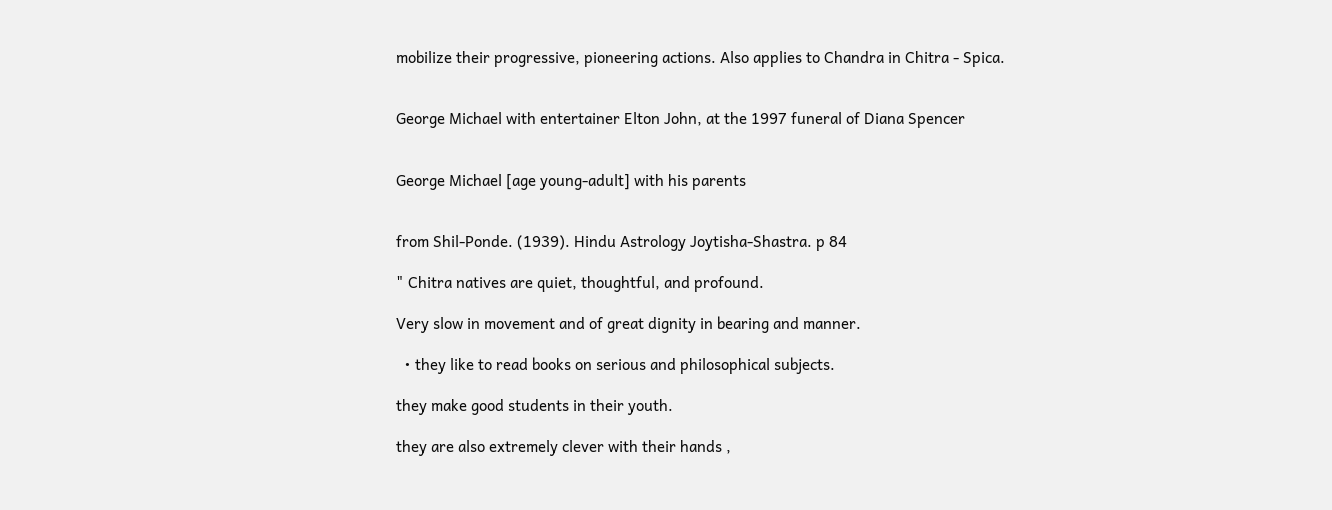mobilize their progressive, pioneering actions. Also applies to Chandra in Chitra - Spica.


George Michael with entertainer Elton John, at the 1997 funeral of Diana Spencer


George Michael [age young-adult] with his parents


from Shil-Ponde. (1939). Hindu Astrology Joytisha-Shastra. p 84

" Chitra natives are quiet, thoughtful, and profound.

Very slow in movement and of great dignity in bearing and manner.

  • they like to read books on serious and philosophical subjects.

they make good students in their youth.

they are also extremely clever with their hands ,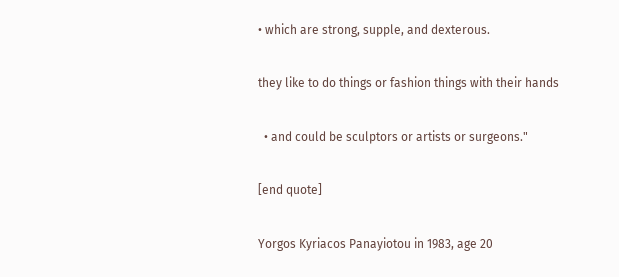• which are strong, supple, and dexterous.

they like to do things or fashion things with their hands

  • and could be sculptors or artists or surgeons."

[end quote]

Yorgos Kyriacos Panayiotou in 1983, age 20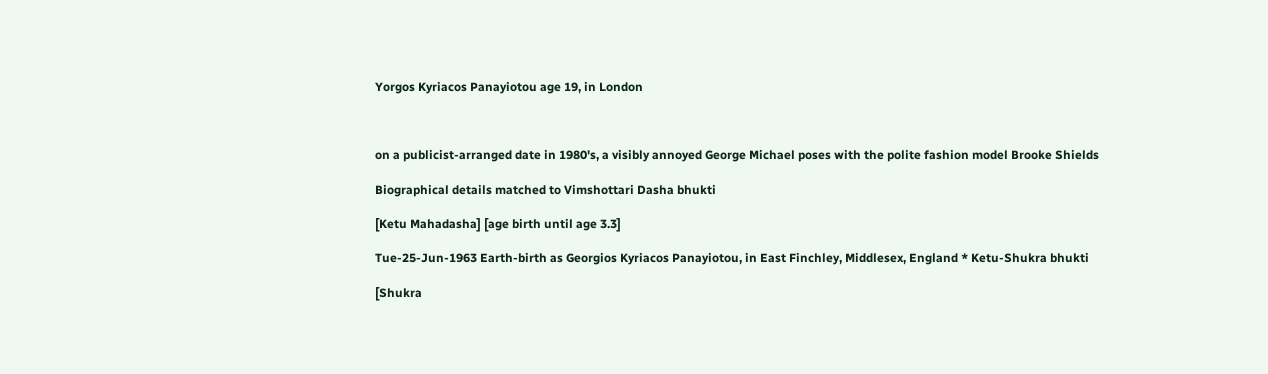Yorgos Kyriacos Panayiotou age 19, in London



on a publicist-arranged date in 1980's, a visibly annoyed George Michael poses with the polite fashion model Brooke Shields

Biographical details matched to Vimshottari Dasha bhukti

[Ketu Mahadasha] [age birth until age 3.3]

Tue-25-Jun-1963 Earth-birth as Georgios Kyriacos Panayiotou, in East Finchley, Middlesex, England * Ketu-Shukra bhukti

[Shukra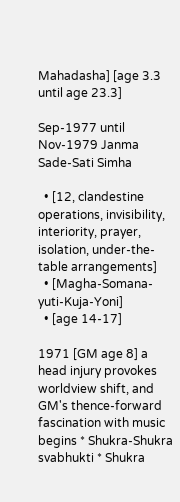Mahadasha] [age 3.3 until age 23.3]

Sep-1977 until Nov-1979 Janma Sade-Sati Simha

  • [12, clandestine operations, invisibility, interiority, prayer, isolation, under-the-table arrangements]
  • [Magha-Somana-yuti-Kuja-Yoni]
  • [age 14-17]

1971 [GM age 8] a head injury provokes worldview shift, and GM's thence-forward fascination with music begins * Shukra-Shukra svabhukti * Shukra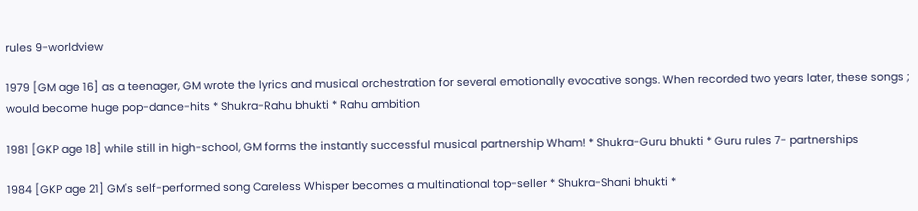rules 9-worldview

1979 [GM age 16] as a teenager, GM wrote the lyrics and musical orchestration for several emotionally evocative songs. When recorded two years later, these songs ; would become huge pop-dance-hits * Shukra-Rahu bhukti * Rahu ambition

1981 [GKP age 18] while still in high-school, GM forms the instantly successful musical partnership Wham! * Shukra-Guru bhukti * Guru rules 7- partnerships

1984 [GKP age 21] GM's self-performed song Careless Whisper becomes a multinational top-seller * Shukra-Shani bhukti *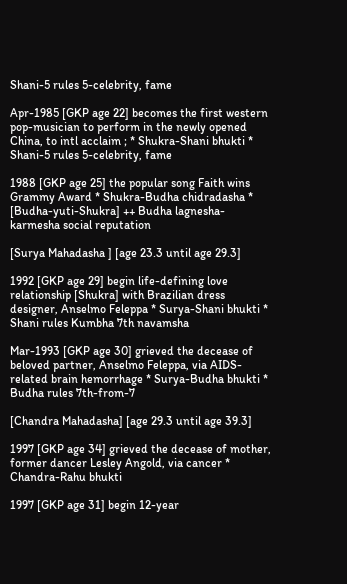Shani-5 rules 5-celebrity, fame

Apr-1985 [GKP age 22] becomes the first western pop-musician to perform in the newly opened China, to intl acclaim ; * Shukra-Shani bhukti * Shani-5 rules 5-celebrity, fame

1988 [GKP age 25] the popular song Faith wins Grammy Award * Shukra-Budha chidradasha * [Budha-yuti-Shukra] ++ Budha lagnesha-karmesha social reputation

[Surya Mahadasha ] [age 23.3 until age 29.3]

1992 [GKP age 29] begin life-defining love relationship [Shukra] with Brazilian dress designer, Anselmo Feleppa * Surya-Shani bhukti * Shani rules Kumbha 7th navamsha

Mar-1993 [GKP age 30] grieved the decease of beloved partner, Anselmo Feleppa, via AIDS-related brain hemorrhage * Surya-Budha bhukti * Budha rules 7th-from-7

[Chandra Mahadasha] [age 29.3 until age 39.3]

1997 [GKP age 34] grieved the decease of mother, former dancer Lesley Angold, via cancer * Chandra-Rahu bhukti

1997 [GKP age 31] begin 12-year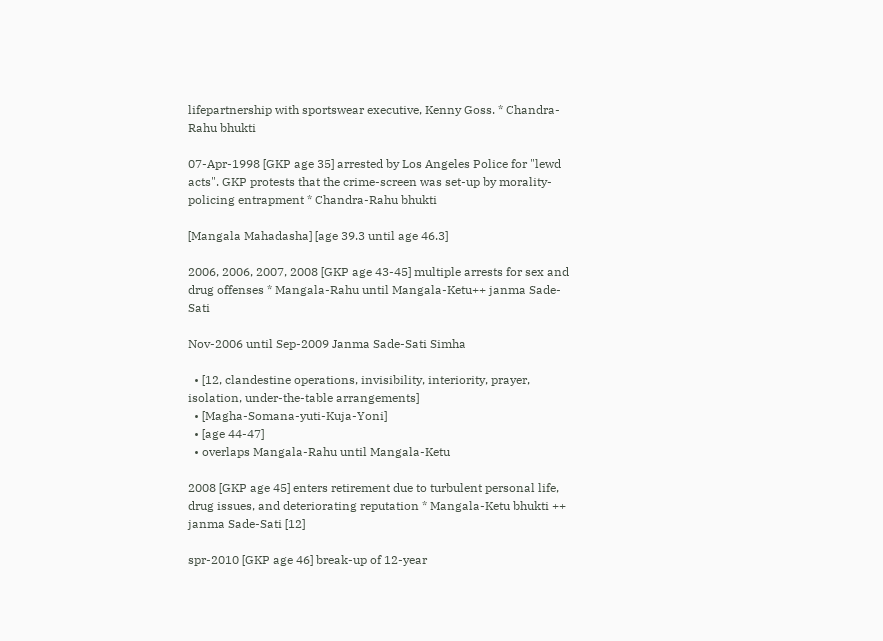lifepartnership with sportswear executive, Kenny Goss. * Chandra-Rahu bhukti

07-Apr-1998 [GKP age 35] arrested by Los Angeles Police for "lewd acts". GKP protests that the crime-screen was set-up by morality-policing entrapment * Chandra-Rahu bhukti

[Mangala Mahadasha] [age 39.3 until age 46.3]

2006, 2006, 2007, 2008 [GKP age 43-45] multiple arrests for sex and drug offenses * Mangala-Rahu until Mangala-Ketu++ janma Sade-Sati

Nov-2006 until Sep-2009 Janma Sade-Sati Simha

  • [12, clandestine operations, invisibility, interiority, prayer, isolation, under-the-table arrangements]
  • [Magha-Somana-yuti-Kuja-Yoni]
  • [age 44-47]
  • overlaps Mangala-Rahu until Mangala-Ketu

2008 [GKP age 45] enters retirement due to turbulent personal life, drug issues, and deteriorating reputation * Mangala-Ketu bhukti ++ janma Sade-Sati [12]

spr-2010 [GKP age 46] break-up of 12-year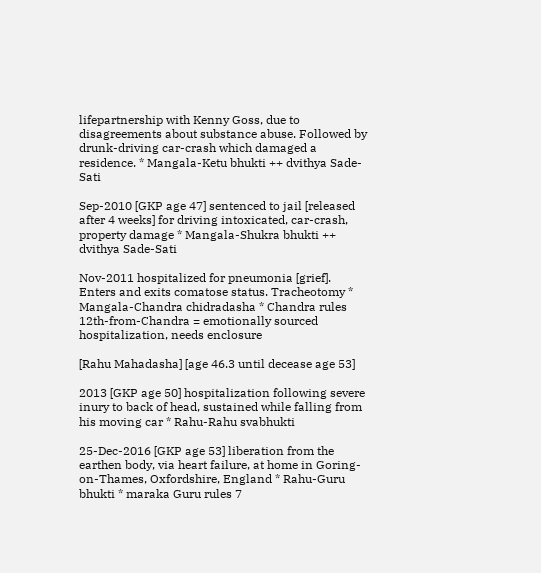lifepartnership with Kenny Goss, due to disagreements about substance abuse. Followed by drunk-driving car-crash which damaged a residence. * Mangala-Ketu bhukti ++ dvithya Sade-Sati

Sep-2010 [GKP age 47] sentenced to jail [released after 4 weeks] for driving intoxicated, car-crash, property damage * Mangala-Shukra bhukti ++ dvithya Sade-Sati

Nov-2011 hospitalized for pneumonia [grief]. Enters and exits comatose status. Tracheotomy * Mangala-Chandra chidradasha * Chandra rules 12th-from-Chandra = emotionally sourced hospitalization, needs enclosure

[Rahu Mahadasha] [age 46.3 until decease age 53]

2013 [GKP age 50] hospitalization following severe inury to back of head, sustained while falling from his moving car * Rahu-Rahu svabhukti

25-Dec-2016 [GKP age 53] liberation from the earthen body, via heart failure, at home in Goring-on-Thames, Oxfordshire, England * Rahu-Guru bhukti * maraka Guru rules 7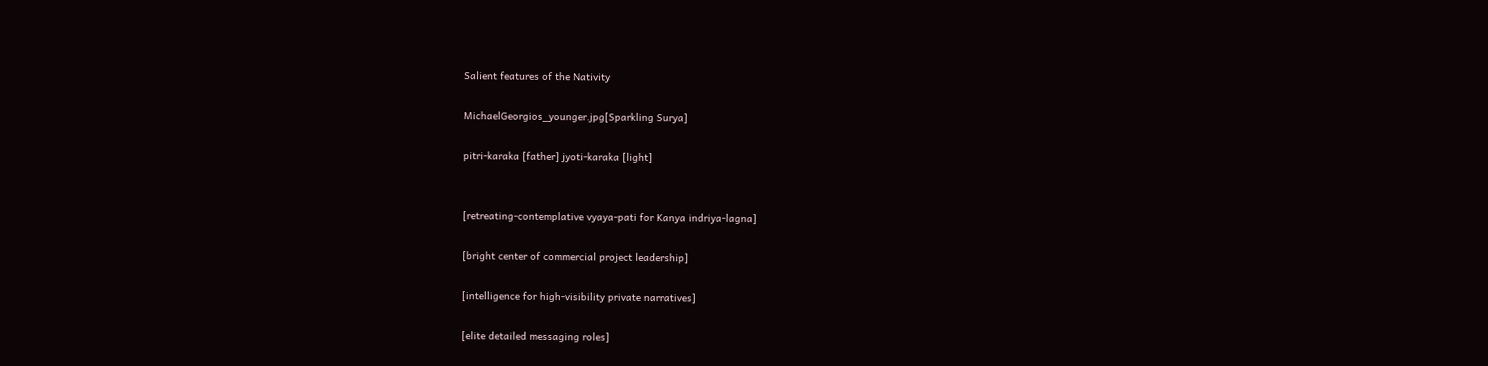Salient features of the Nativity

MichaelGeorgios_younger.jpg[Sparkling Surya]

pitri-karaka [father] jyoti-karaka [light]


[retreating-contemplative vyaya-pati for Kanya indriya-lagna]

[bright center of commercial project leadership]

[intelligence for high-visibility private narratives]

[elite detailed messaging roles]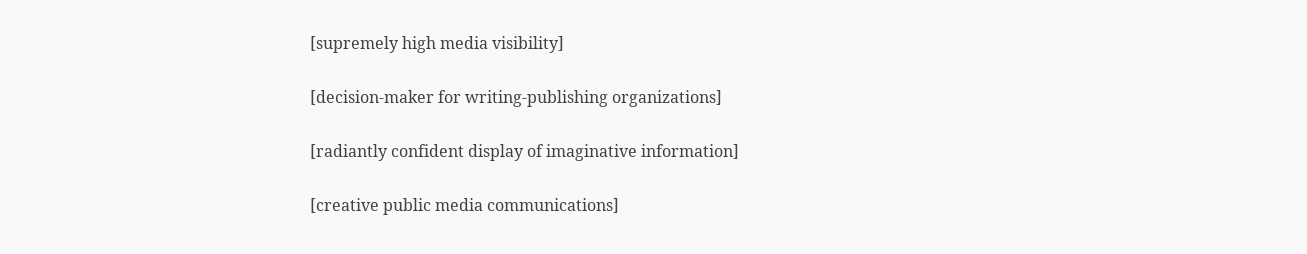[supremely high media visibility]

[decision-maker for writing-publishing organizations]

[radiantly confident display of imaginative information]

[creative public media communications]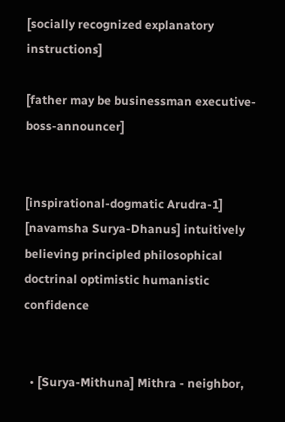[socially recognized explanatory instructions]

[father may be businessman executive-boss-announcer]


[inspirational-dogmatic Arudra-1] [navamsha Surya-Dhanus] intuitively believing principled philosophical doctrinal optimistic humanistic confidence


  • [Surya-Mithuna] Mithra - neighbor,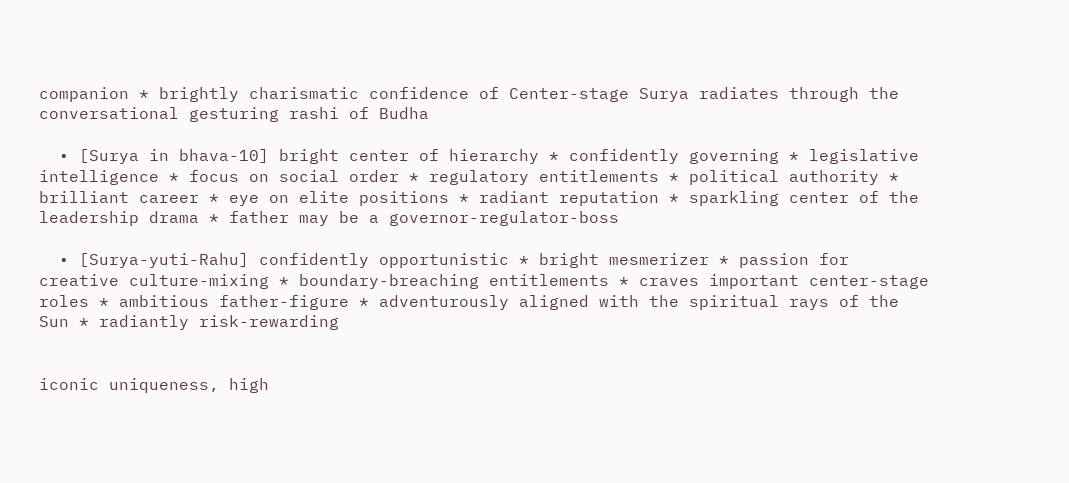companion * brightly charismatic confidence of Center-stage Surya radiates through the conversational gesturing rashi of Budha

  • [Surya in bhava-10] bright center of hierarchy * confidently governing * legislative intelligence * focus on social order * regulatory entitlements * political authority * brilliant career * eye on elite positions * radiant reputation * sparkling center of the leadership drama * father may be a governor-regulator-boss

  • [Surya-yuti-Rahu] confidently opportunistic * bright mesmerizer * passion for creative culture-mixing * boundary-breaching entitlements * craves important center-stage roles * ambitious father-figure * adventurously aligned with the spiritual rays of the Sun * radiantly risk-rewarding


iconic uniqueness, high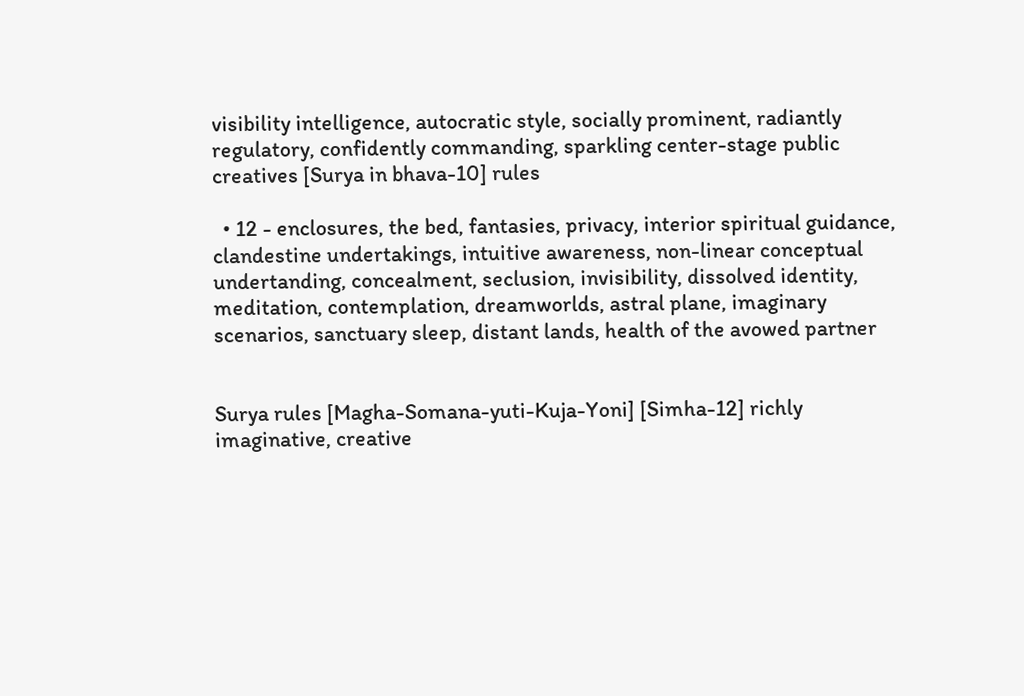visibility intelligence, autocratic style, socially prominent, radiantly regulatory, confidently commanding, sparkling center-stage public creatives [Surya in bhava-10] rules

  • 12 - enclosures, the bed, fantasies, privacy, interior spiritual guidance, clandestine undertakings, intuitive awareness, non-linear conceptual undertanding, concealment, seclusion, invisibility, dissolved identity, meditation, contemplation, dreamworlds, astral plane, imaginary scenarios, sanctuary sleep, distant lands, health of the avowed partner


Surya rules [Magha-Somana-yuti-Kuja-Yoni] [Simha-12] richly imaginative, creative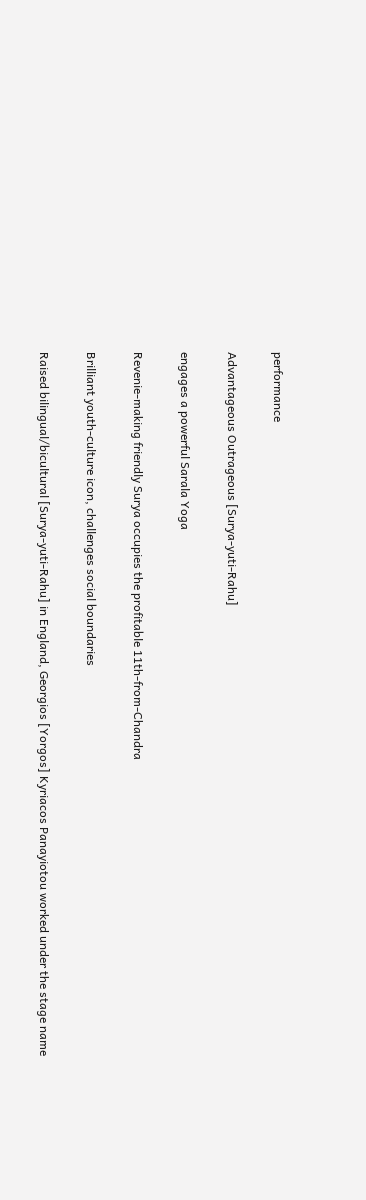performance

Advantageous Outrageous [Surya-yuti-Rahu]

engages a powerful Sarala Yoga

Revenie-making friendly Surya occupies the profitable 11th-from-Chandra

Brilliant youth-culture icon, challenges social boundaries

Raised bilingual/bicultural [Surya-yuti-Rahu] in England, Georgios [Yorgos] Kyriacos Panayiotou worked under the stage name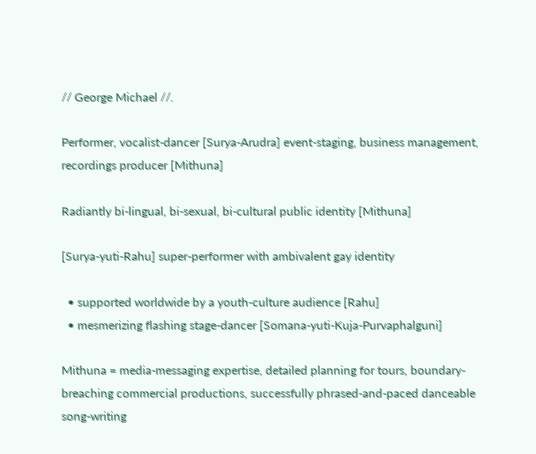// George Michael //.

Performer, vocalist-dancer [Surya-Arudra] event-staging, business management, recordings producer [Mithuna]

Radiantly bi-lingual, bi-sexual, bi-cultural public identity [Mithuna]

[Surya-yuti-Rahu] super-performer with ambivalent gay identity

  • supported worldwide by a youth-culture audience [Rahu]
  • mesmerizing flashing stage-dancer [Somana-yuti-Kuja-Purvaphalguni]

Mithuna = media-messaging expertise, detailed planning for tours, boundary-breaching commercial productions, successfully phrased-and-paced danceable song-writing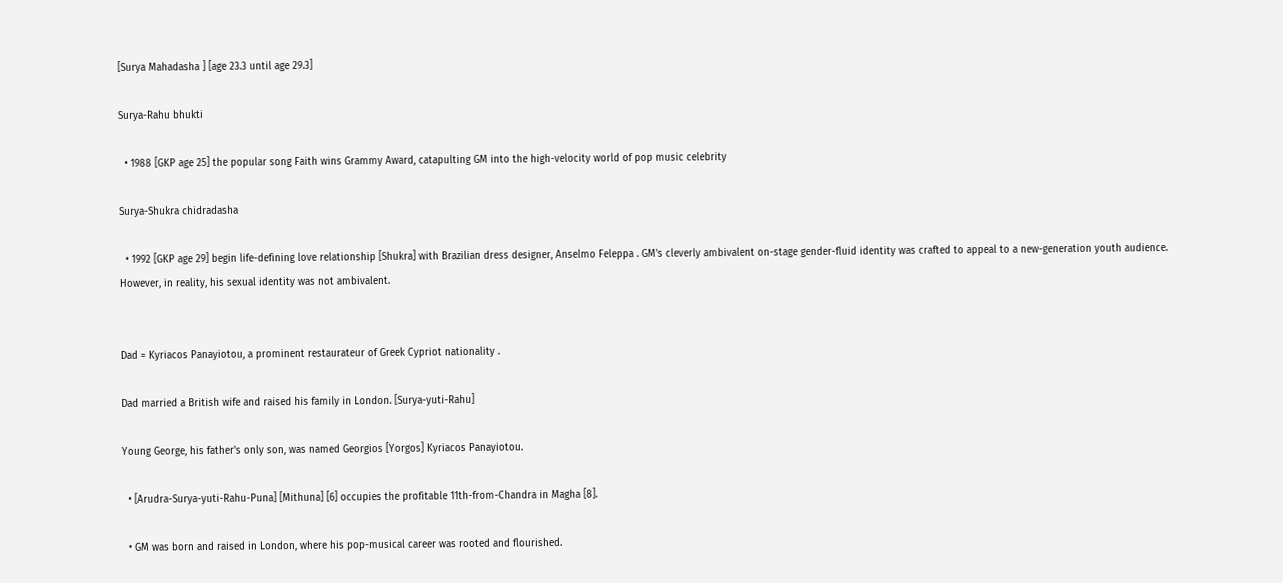[Surya Mahadasha ] [age 23.3 until age 29.3]

Surya-Rahu bhukti

  • 1988 [GKP age 25] the popular song Faith wins Grammy Award, catapulting GM into the high-velocity world of pop music celebrity

Surya-Shukra chidradasha

  • 1992 [GKP age 29] begin life-defining love relationship [Shukra] with Brazilian dress designer, Anselmo Feleppa . GM's cleverly ambivalent on-stage gender-fluid identity was crafted to appeal to a new-generation youth audience. However, in reality, his sexual identity was not ambivalent.


Dad = Kyriacos Panayiotou, a prominent restaurateur of Greek Cypriot nationality .

Dad married a British wife and raised his family in London. [Surya-yuti-Rahu]

Young George, his father's only son, was named Georgios [Yorgos] Kyriacos Panayiotou.

  • [Arudra-Surya-yuti-Rahu-Puna] [Mithuna] [6] occupies the profitable 11th-from-Chandra in Magha [8].

  • GM was born and raised in London, where his pop-musical career was rooted and flourished.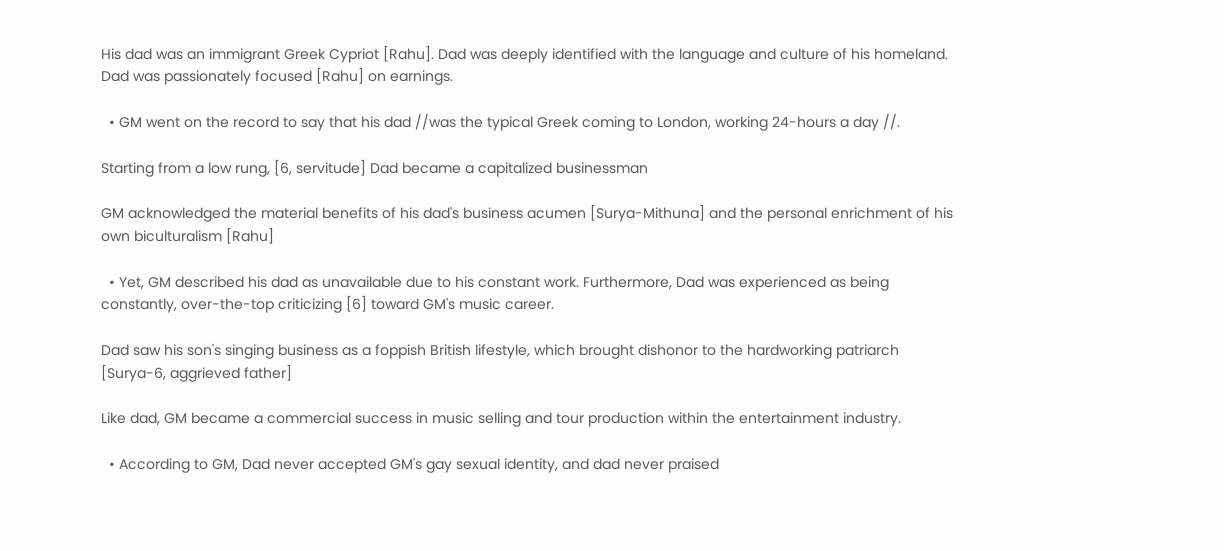His dad was an immigrant Greek Cypriot [Rahu]. Dad was deeply identified with the language and culture of his homeland. Dad was passionately focused [Rahu] on earnings.

  • GM went on the record to say that his dad //was the typical Greek coming to London, working 24-hours a day //.

Starting from a low rung, [6, servitude] Dad became a capitalized businessman

GM acknowledged the material benefits of his dad's business acumen [Surya-Mithuna] and the personal enrichment of his own biculturalism [Rahu]

  • Yet, GM described his dad as unavailable due to his constant work. Furthermore, Dad was experienced as being constantly, over-the-top criticizing [6] toward GM's music career.

Dad saw his son's singing business as a foppish British lifestyle, which brought dishonor to the hardworking patriarch [Surya-6, aggrieved father]

Like dad, GM became a commercial success in music selling and tour production within the entertainment industry.

  • According to GM, Dad never accepted GM's gay sexual identity, and dad never praised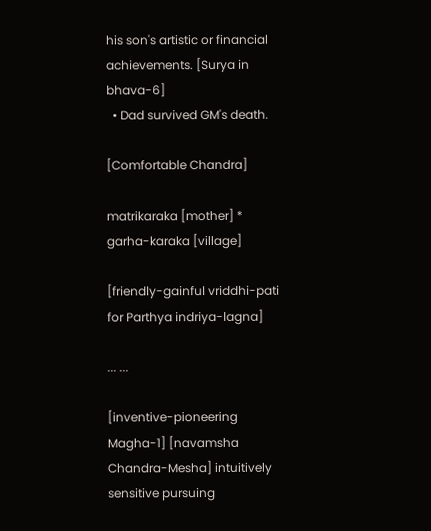his son's artistic or financial achievements. [Surya in bhava-6]
  • Dad survived GM's death.

[Comfortable Chandra]

matrikaraka [mother] * garha-karaka [village]

[friendly-gainful vriddhi-pati for Parthya indriya-lagna]

... ...

[inventive-pioneering Magha-1] [navamsha Chandra-Mesha] intuitively sensitive pursuing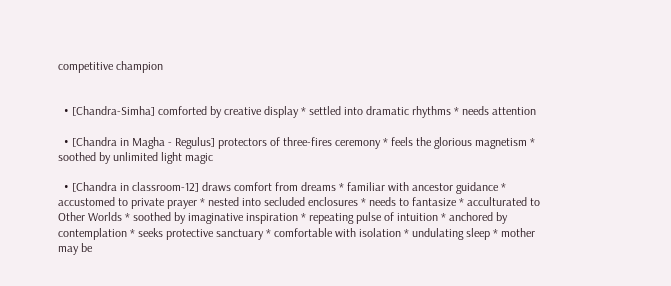competitive champion


  • [Chandra-Simha] comforted by creative display * settled into dramatic rhythms * needs attention

  • [Chandra in Magha - Regulus] protectors of three-fires ceremony * feels the glorious magnetism * soothed by unlimited light magic

  • [Chandra in classroom-12] draws comfort from dreams * familiar with ancestor guidance * accustomed to private prayer * nested into secluded enclosures * needs to fantasize * acculturated to Other Worlds * soothed by imaginative inspiration * repeating pulse of intuition * anchored by contemplation * seeks protective sanctuary * comfortable with isolation * undulating sleep * mother may be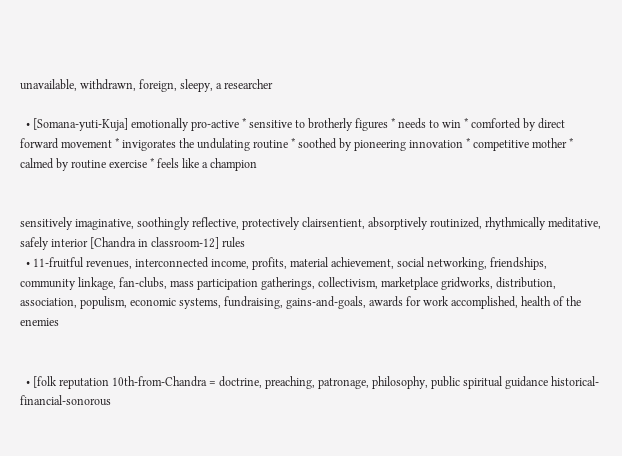unavailable, withdrawn, foreign, sleepy, a researcher

  • [Somana-yuti-Kuja] emotionally pro-active * sensitive to brotherly figures * needs to win * comforted by direct forward movement * invigorates the undulating routine * soothed by pioneering innovation * competitive mother * calmed by routine exercise * feels like a champion


sensitively imaginative, soothingly reflective, protectively clairsentient, absorptively routinized, rhythmically meditative, safely interior [Chandra in classroom-12] rules
  • 11-fruitful revenues, interconnected income, profits, material achievement, social networking, friendships, community linkage, fan-clubs, mass participation gatherings, collectivism, marketplace gridworks, distribution, association, populism, economic systems, fundraising, gains-and-goals, awards for work accomplished, health of the enemies


  • [folk reputation 10th-from-Chandra = doctrine, preaching, patronage, philosophy, public spiritual guidance historical-financial-sonorous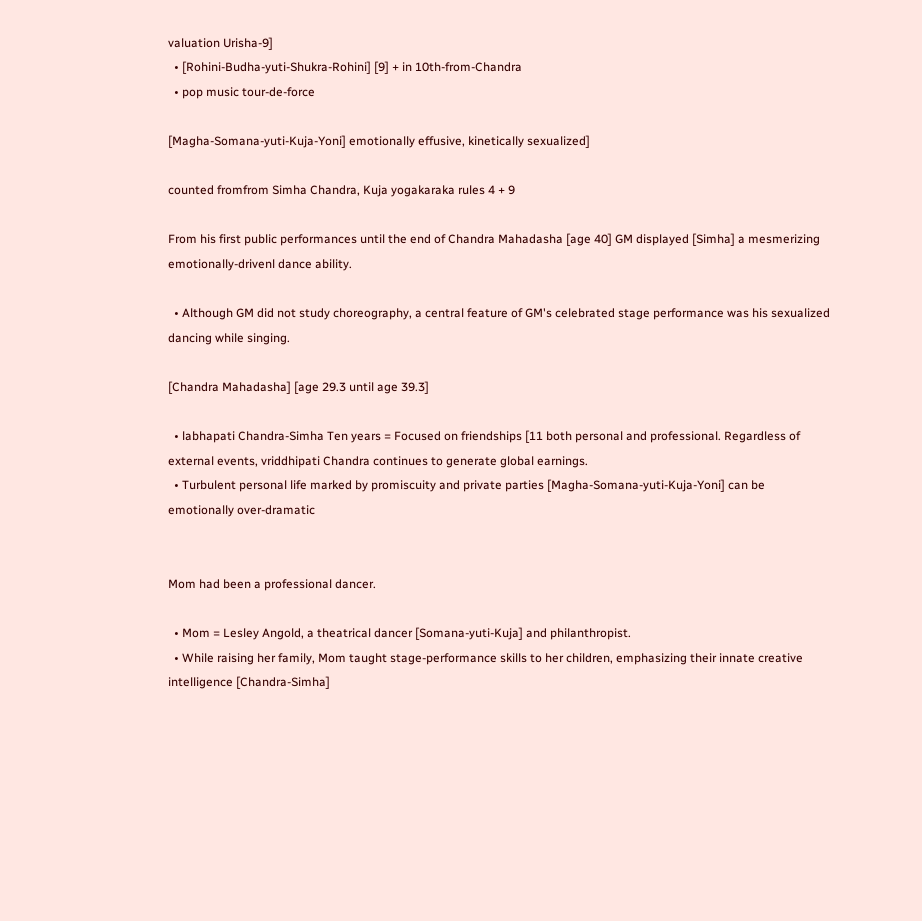valuation Urisha-9]
  • [Rohini-Budha-yuti-Shukra-Rohini] [9] + in 10th-from-Chandra
  • pop music tour-de-force

[Magha-Somana-yuti-Kuja-Yoni] emotionally effusive, kinetically sexualized]

counted fromfrom Simha Chandra, Kuja yogakaraka rules 4 + 9

From his first public performances until the end of Chandra Mahadasha [age 40] GM displayed [Simha] a mesmerizing emotionally-drivenl dance ability.

  • Although GM did not study choreography, a central feature of GM's celebrated stage performance was his sexualized dancing while singing.

[Chandra Mahadasha] [age 29.3 until age 39.3]

  • labhapati Chandra-Simha Ten years = Focused on friendships [11 both personal and professional. Regardless of external events, vriddhipati Chandra continues to generate global earnings.
  • Turbulent personal life marked by promiscuity and private parties [Magha-Somana-yuti-Kuja-Yoni] can be emotionally over-dramatic


Mom had been a professional dancer.

  • Mom = Lesley Angold, a theatrical dancer [Somana-yuti-Kuja] and philanthropist.
  • While raising her family, Mom taught stage-performance skills to her children, emphasizing their innate creative intelligence [Chandra-Simha]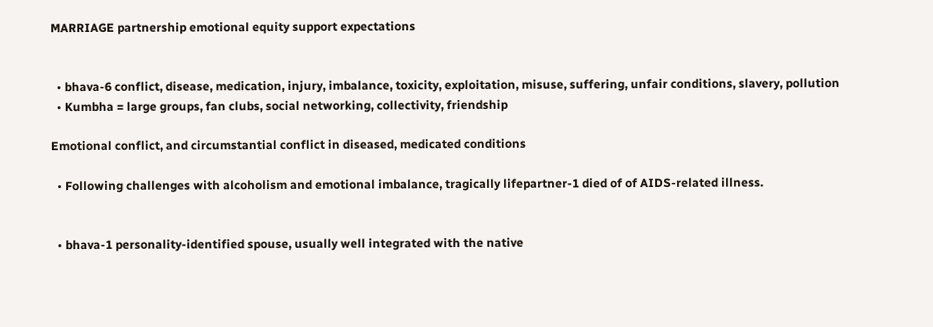MARRIAGE partnership emotional equity support expectations


  • bhava-6 conflict, disease, medication, injury, imbalance, toxicity, exploitation, misuse, suffering, unfair conditions, slavery, pollution
  • Kumbha = large groups, fan clubs, social networking, collectivity, friendship

Emotional conflict, and circumstantial conflict in diseased, medicated conditions

  • Following challenges with alcoholism and emotional imbalance, tragically lifepartner-1 died of of AIDS-related illness.


  • bhava-1 personality-identified spouse, usually well integrated with the native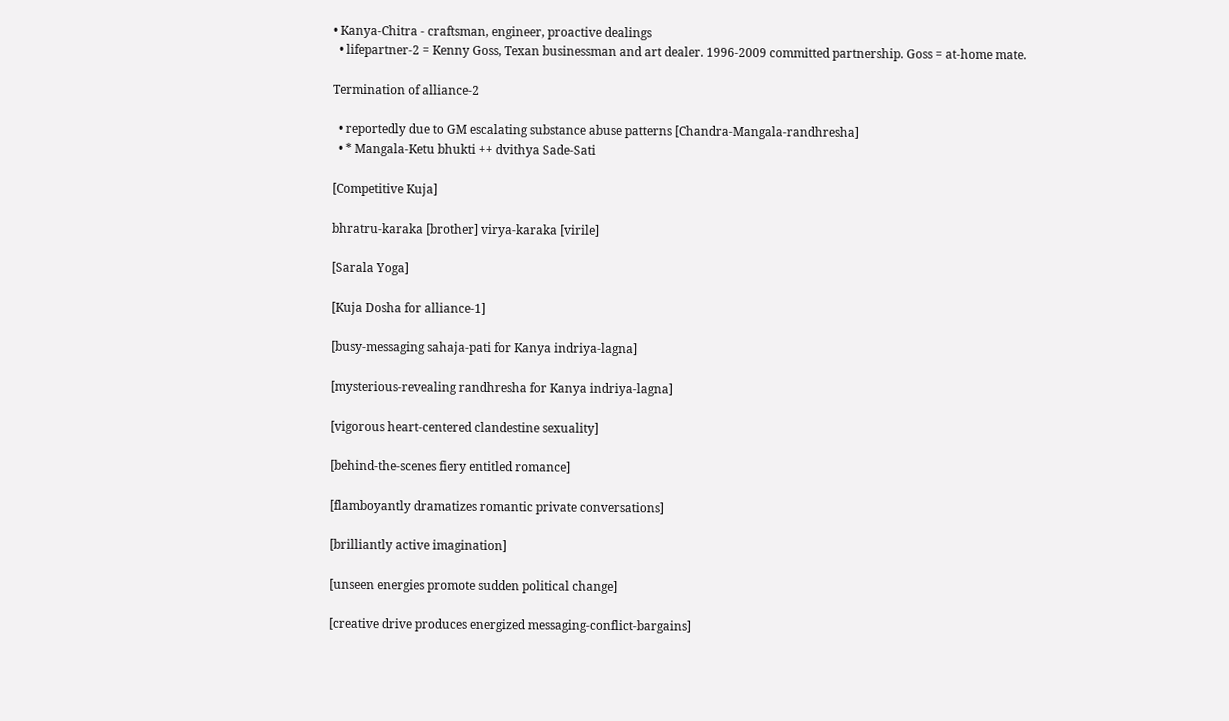• Kanya-Chitra - craftsman, engineer, proactive dealings
  • lifepartner-2 = Kenny Goss, Texan businessman and art dealer. 1996-2009 committed partnership. Goss = at-home mate.

Termination of alliance-2

  • reportedly due to GM escalating substance abuse patterns [Chandra-Mangala-randhresha]
  • * Mangala-Ketu bhukti ++ dvithya Sade-Sati

[Competitive Kuja]

bhratru-karaka [brother] virya-karaka [virile]

[Sarala Yoga]

[Kuja Dosha for alliance-1]

[busy-messaging sahaja-pati for Kanya indriya-lagna]

[mysterious-revealing randhresha for Kanya indriya-lagna]

[vigorous heart-centered clandestine sexuality]

[behind-the-scenes fiery entitled romance]

[flamboyantly dramatizes romantic private conversations]

[brilliantly active imagination]

[unseen energies promote sudden political change]

[creative drive produces energized messaging-conflict-bargains]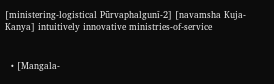[ministering-logistical Pūrvaphalgunī-2] [navamsha Kuja-Kanya] intuitively innovative ministries-of-service


  • [Mangala-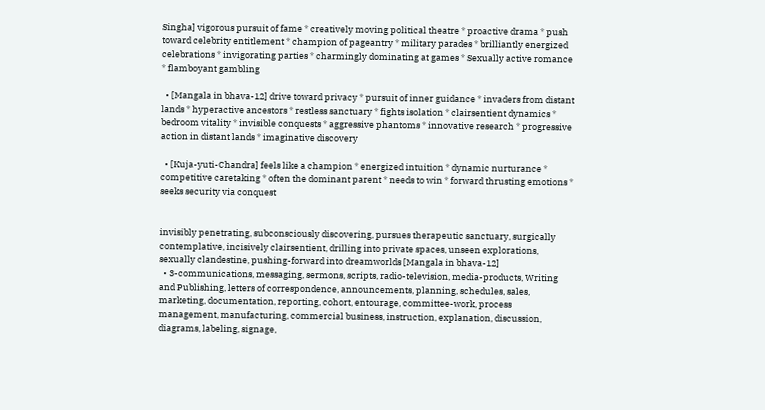Singha] vigorous pursuit of fame * creatively moving political theatre * proactive drama * push toward celebrity entitlement * champion of pageantry * military parades * brilliantly energized celebrations * invigorating parties * charmingly dominating at games * Sexually active romance * flamboyant gambling

  • [Mangala in bhava-12] drive toward privacy * pursuit of inner guidance * invaders from distant lands * hyperactive ancestors * restless sanctuary * fights isolation * clairsentient dynamics * bedroom vitality * invisible conquests * aggressive phantoms * innovative research * progressive action in distant lands * imaginative discovery

  • [Kuja-yuti-Chandra] feels like a champion * energized intuition * dynamic nurturance * competitive caretaking * often the dominant parent * needs to win * forward thrusting emotions * seeks security via conquest


invisibly penetrating, subconsciously discovering, pursues therapeutic sanctuary, surgically contemplative, incisively clairsentient, drilling into private spaces, unseen explorations, sexually clandestine, pushing-forward into dreamworlds [Mangala in bhava-12]
  • 3-communications, messaging, sermons, scripts, radio-television, media-products, Writing and Publishing, letters of correspondence, announcements, planning, schedules, sales, marketing, documentation, reporting, cohort, entourage, committee-work, process management, manufacturing, commercial business, instruction, explanation, discussion, diagrams, labeling, signage,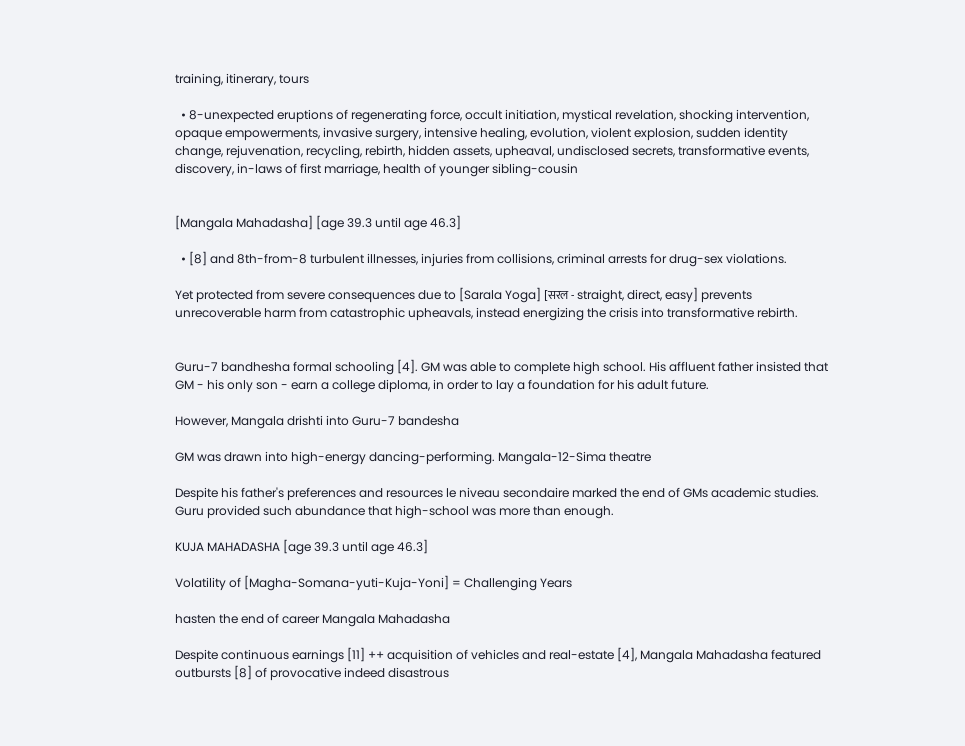training, itinerary, tours

  • 8-unexpected eruptions of regenerating force, occult initiation, mystical revelation, shocking intervention, opaque empowerments, invasive surgery, intensive healing, evolution, violent explosion, sudden identity change, rejuvenation, recycling, rebirth, hidden assets, upheaval, undisclosed secrets, transformative events, discovery, in-laws of first marriage, health of younger sibling-cousin


[Mangala Mahadasha] [age 39.3 until age 46.3]

  • [8] and 8th-from-8 turbulent illnesses, injuries from collisions, criminal arrests for drug-sex violations.

Yet protected from severe consequences due to [Sarala Yoga] [सरल - straight, direct, easy] prevents unrecoverable harm from catastrophic upheavals, instead energizing the crisis into transformative rebirth.


Guru-7 bandhesha formal schooling [4]. GM was able to complete high school. His affluent father insisted that GM - his only son - earn a college diploma, in order to lay a foundation for his adult future.

However, Mangala drishti into Guru-7 bandesha

GM was drawn into high-energy dancing-performing. Mangala-12-Sima theatre

Despite his father's preferences and resources le niveau secondaire marked the end of GMs academic studies. Guru provided such abundance that high-school was more than enough.

KUJA MAHADASHA [age 39.3 until age 46.3]

Volatility of [Magha-Somana-yuti-Kuja-Yoni] = Challenging Years

hasten the end of career Mangala Mahadasha

Despite continuous earnings [11] ++ acquisition of vehicles and real-estate [4], Mangala Mahadasha featured outbursts [8] of provocative indeed disastrous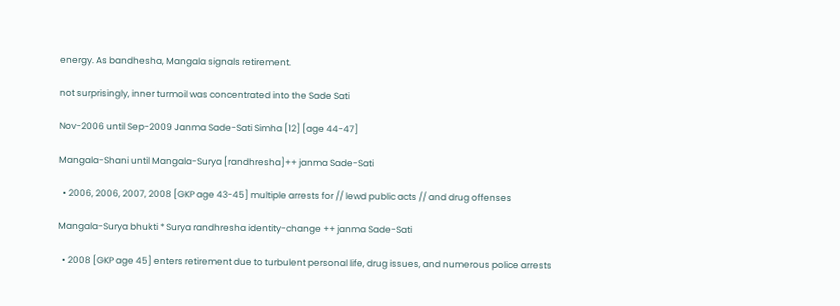energy. As bandhesha, Mangala signals retirement.

not surprisingly, inner turmoil was concentrated into the Sade Sati

Nov-2006 until Sep-2009 Janma Sade-Sati Simha [12] [age 44-47]

Mangala-Shani until Mangala-Surya [randhresha]++ janma Sade-Sati

  • 2006, 2006, 2007, 2008 [GKP age 43-45] multiple arrests for // lewd public acts // and drug offenses

Mangala-Surya bhukti * Surya randhresha identity-change ++ janma Sade-Sati

  • 2008 [GKP age 45] enters retirement due to turbulent personal life, drug issues, and numerous police arrests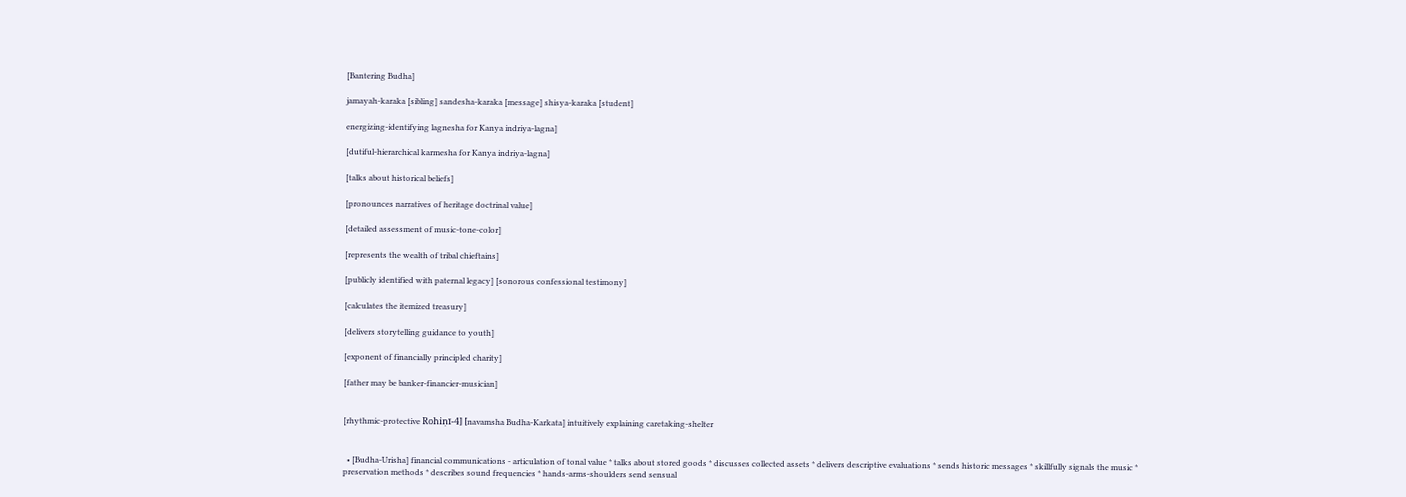[Bantering Budha]

jamayah-karaka [sibling] sandesha-karaka [message] shisya-karaka [student]

energizing-identifying lagnesha for Kanya indriya-lagna]

[dutiful-hierarchical karmesha for Kanya indriya-lagna]

[talks about historical beliefs]

[pronounces narratives of heritage doctrinal value]

[detailed assessment of music-tone-color]

[represents the wealth of tribal chieftains]

[publicly identified with paternal legacy] [sonorous confessional testimony]

[calculates the itemized treasury]

[delivers storytelling guidance to youth]

[exponent of financially principled charity]

[father may be banker-financier-musician]


[rhythmic-protective Rohiṇī-4] [navamsha Budha-Karkata] intuitively explaining caretaking-shelter


  • [Budha-Urisha] financial communications - articulation of tonal value * talks about stored goods * discusses collected assets * delivers descriptive evaluations * sends historic messages * skillfully signals the music * preservation methods * describes sound frequencies * hands-arms-shoulders send sensual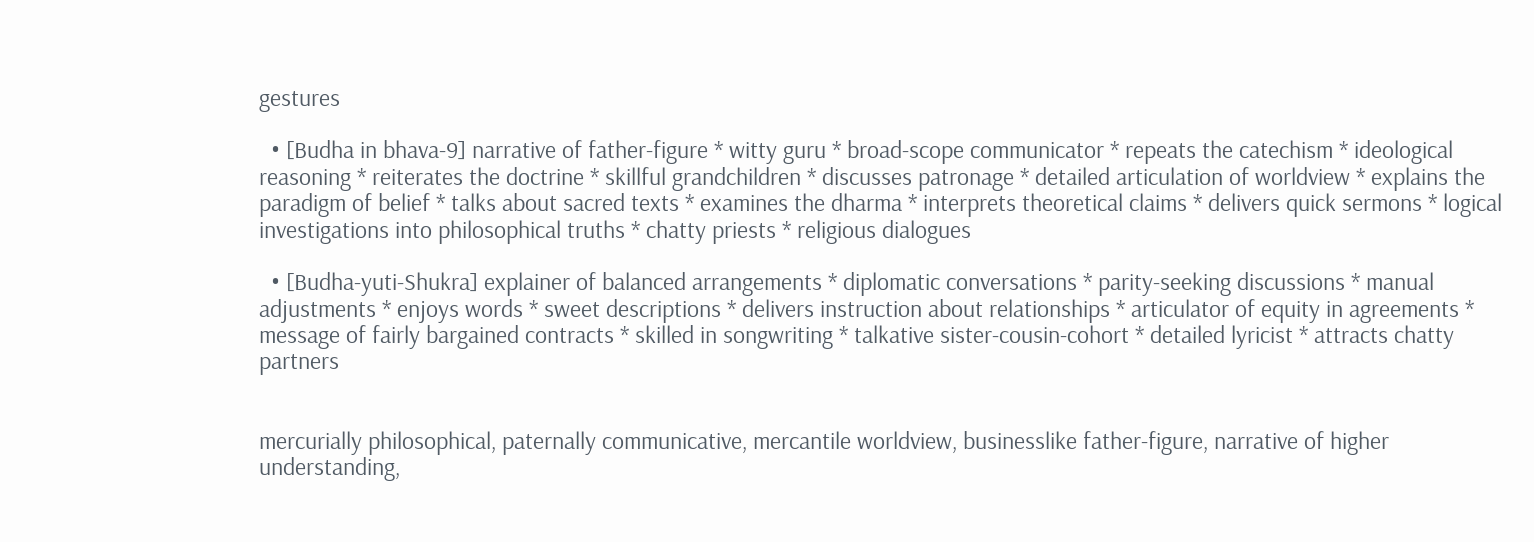gestures

  • [Budha in bhava-9] narrative of father-figure * witty guru * broad-scope communicator * repeats the catechism * ideological reasoning * reiterates the doctrine * skillful grandchildren * discusses patronage * detailed articulation of worldview * explains the paradigm of belief * talks about sacred texts * examines the dharma * interprets theoretical claims * delivers quick sermons * logical investigations into philosophical truths * chatty priests * religious dialogues

  • [Budha-yuti-Shukra] explainer of balanced arrangements * diplomatic conversations * parity-seeking discussions * manual adjustments * enjoys words * sweet descriptions * delivers instruction about relationships * articulator of equity in agreements * message of fairly bargained contracts * skilled in songwriting * talkative sister-cousin-cohort * detailed lyricist * attracts chatty partners


mercurially philosophical, paternally communicative, mercantile worldview, businesslike father-figure, narrative of higher understanding,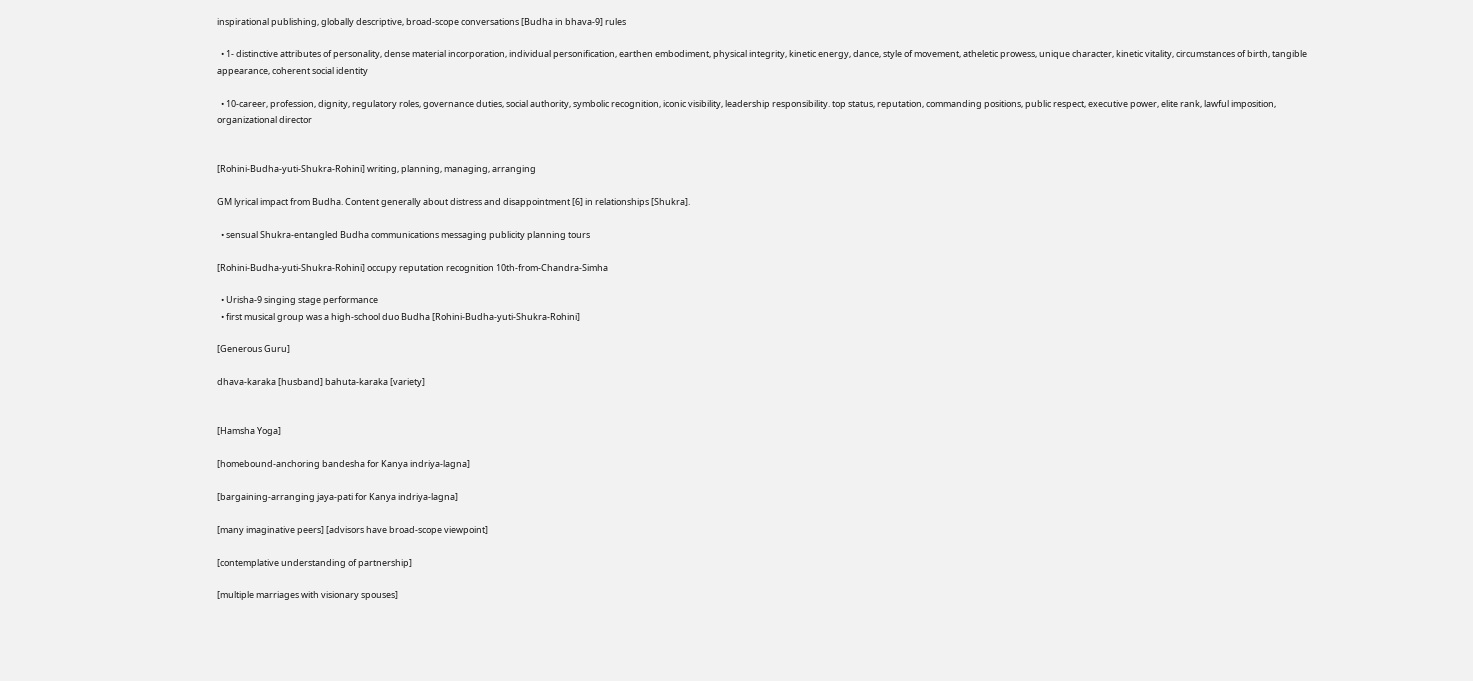inspirational publishing, globally descriptive, broad-scope conversations [Budha in bhava-9] rules

  • 1- distinctive attributes of personality, dense material incorporation, individual personification, earthen embodiment, physical integrity, kinetic energy, dance, style of movement, atheletic prowess, unique character, kinetic vitality, circumstances of birth, tangible appearance, coherent social identity

  • 10-career, profession, dignity, regulatory roles, governance duties, social authority, symbolic recognition, iconic visibility, leadership responsibility. top status, reputation, commanding positions, public respect, executive power, elite rank, lawful imposition, organizational director


[Rohini-Budha-yuti-Shukra-Rohini] writing, planning, managing, arranging

GM lyrical impact from Budha. Content generally about distress and disappointment [6] in relationships [Shukra].

  • sensual Shukra-entangled Budha communications messaging publicity planning tours

[Rohini-Budha-yuti-Shukra-Rohini] occupy reputation recognition 10th-from-Chandra-Simha

  • Urisha-9 singing stage performance
  • first musical group was a high-school duo Budha [Rohini-Budha-yuti-Shukra-Rohini]

[Generous Guru]

dhava-karaka [husband] bahuta-karaka [variety]


[Hamsha Yoga]

[homebound-anchoring bandesha for Kanya indriya-lagna]

[bargaining-arranging jaya-pati for Kanya indriya-lagna]

[many imaginative peers] [advisors have broad-scope viewpoint]

[contemplative understanding of partnership]

[multiple marriages with visionary spouses]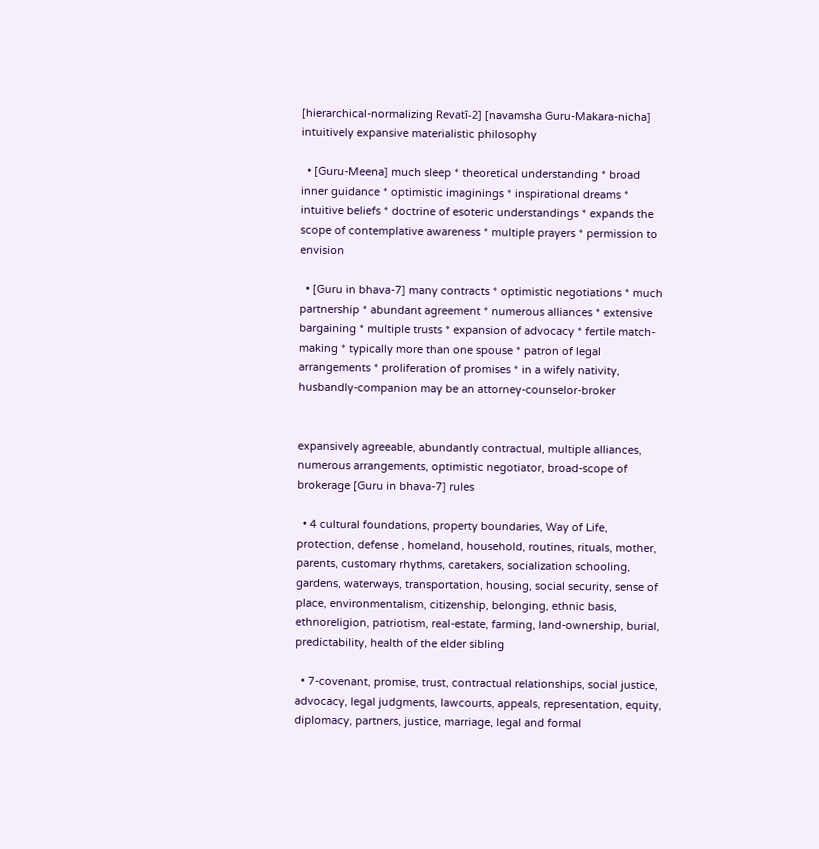[hierarchical-normalizing Revatī-2] [navamsha Guru-Makara-nicha] intuitively expansive materialistic philosophy

  • [Guru-Meena] much sleep * theoretical understanding * broad inner guidance * optimistic imaginings * inspirational dreams * intuitive beliefs * doctrine of esoteric understandings * expands the scope of contemplative awareness * multiple prayers * permission to envision

  • [Guru in bhava-7] many contracts * optimistic negotiations * much partnership * abundant agreement * numerous alliances * extensive bargaining * multiple trusts * expansion of advocacy * fertile match-making * typically more than one spouse * patron of legal arrangements * proliferation of promises * in a wifely nativity, husbandly-companion may be an attorney-counselor-broker


expansively agreeable, abundantly contractual, multiple alliances, numerous arrangements, optimistic negotiator, broad-scope of brokerage [Guru in bhava-7] rules

  • 4 cultural foundations, property boundaries, Way of Life, protection, defense , homeland, household, routines, rituals, mother, parents, customary rhythms, caretakers, socialization schooling, gardens, waterways, transportation, housing, social security, sense of place, environmentalism, citizenship, belonging, ethnic basis, ethnoreligion, patriotism, real-estate, farming, land-ownership, burial, predictability, health of the elder sibling

  • 7-covenant, promise, trust, contractual relationships, social justice, advocacy, legal judgments, lawcourts, appeals, representation, equity, diplomacy, partners, justice, marriage, legal and formal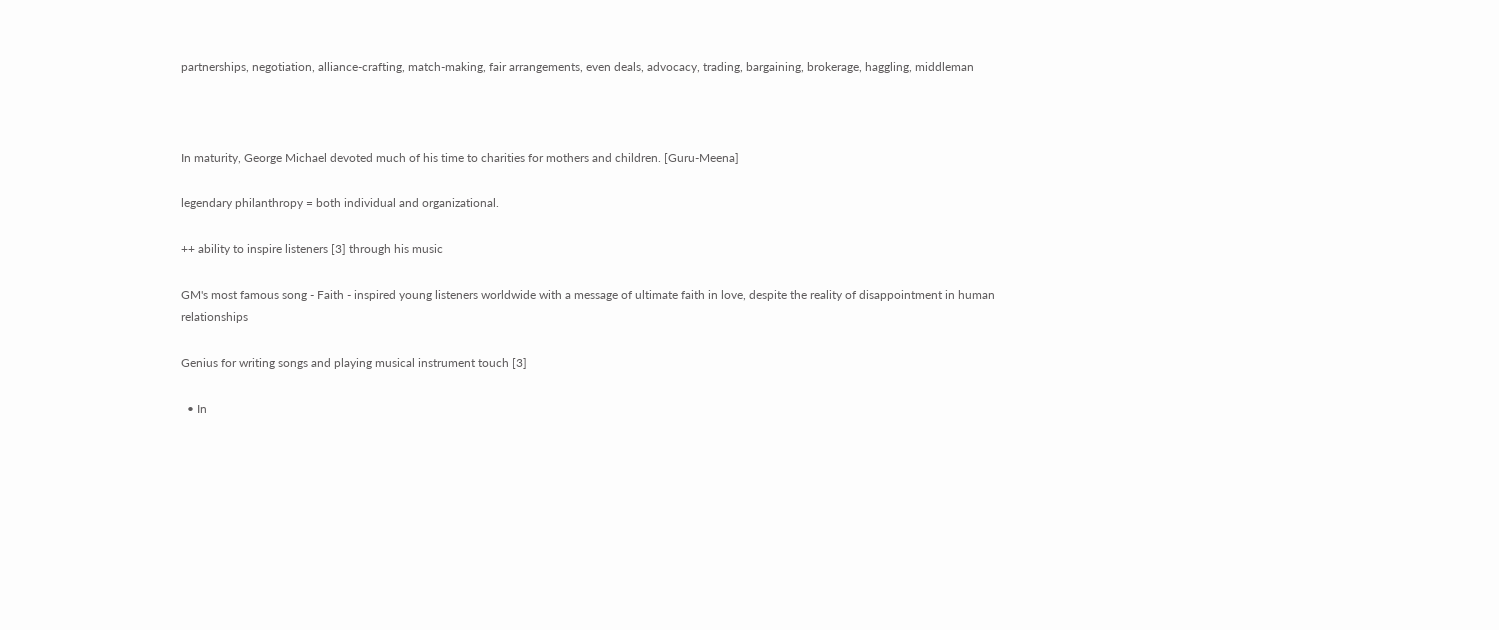partnerships, negotiation, alliance-crafting, match-making, fair arrangements, even deals, advocacy, trading, bargaining, brokerage, haggling, middleman



In maturity, George Michael devoted much of his time to charities for mothers and children. [Guru-Meena]

legendary philanthropy = both individual and organizational.

++ ability to inspire listeners [3] through his music

GM's most famous song - Faith - inspired young listeners worldwide with a message of ultimate faith in love, despite the reality of disappointment in human relationships

Genius for writing songs and playing musical instrument touch [3]

  • In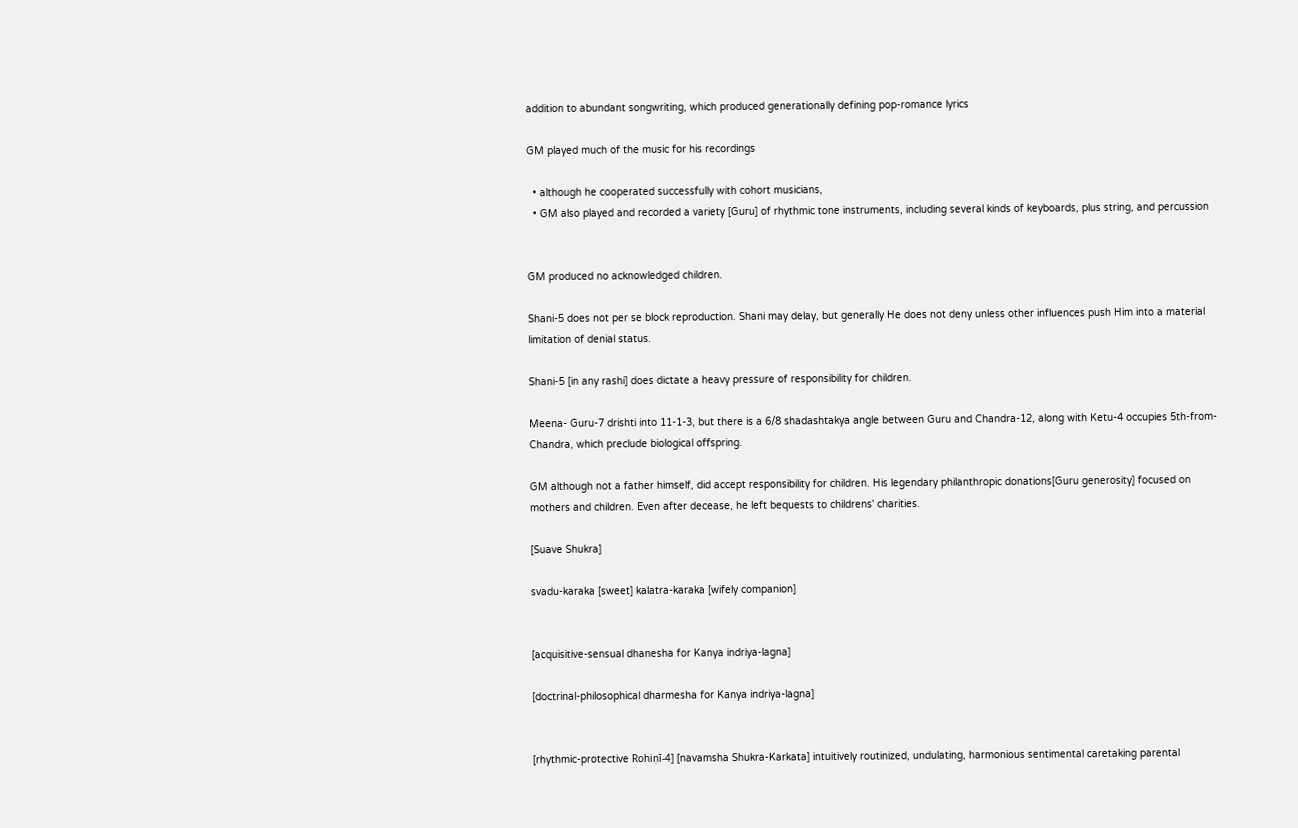addition to abundant songwriting, which produced generationally defining pop-romance lyrics

GM played much of the music for his recordings

  • although he cooperated successfully with cohort musicians,
  • GM also played and recorded a variety [Guru] of rhythmic tone instruments, including several kinds of keyboards, plus string, and percussion


GM produced no acknowledged children.

Shani-5 does not per se block reproduction. Shani may delay, but generally He does not deny unless other influences push Him into a material limitation of denial status.

Shani-5 [in any rashi] does dictate a heavy pressure of responsibility for children.

Meena- Guru-7 drishti into 11-1-3, but there is a 6/8 shadashtakya angle between Guru and Chandra-12, along with Ketu-4 occupies 5th-from-Chandra, which preclude biological offspring.

GM although not a father himself, did accept responsibility for children. His legendary philanthropic donations[Guru generosity] focused on mothers and children. Even after decease, he left bequests to childrens' charities.

[Suave Shukra]

svadu-karaka [sweet] kalatra-karaka [wifely companion]


[acquisitive-sensual dhanesha for Kanya indriya-lagna]

[doctrinal-philosophical dharmesha for Kanya indriya-lagna]


[rhythmic-protective Rohiṇī-4] [navamsha Shukra-Karkata] intuitively routinized, undulating, harmonious sentimental caretaking parental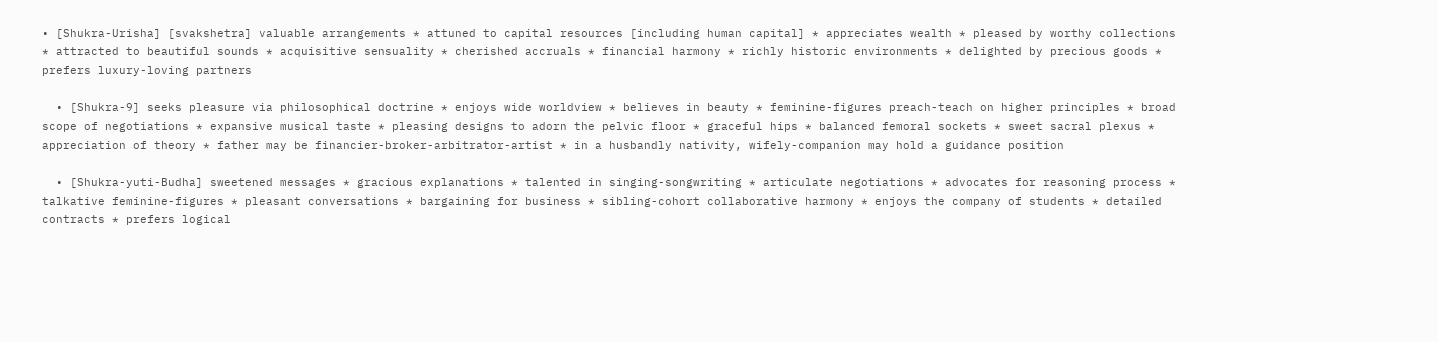• [Shukra-Urisha] [svakshetra] valuable arrangements * attuned to capital resources [including human capital] * appreciates wealth * pleased by worthy collections * attracted to beautiful sounds * acquisitive sensuality * cherished accruals * financial harmony * richly historic environments * delighted by precious goods * prefers luxury-loving partners

  • [Shukra-9] seeks pleasure via philosophical doctrine * enjoys wide worldview * believes in beauty * feminine-figures preach-teach on higher principles * broad scope of negotiations * expansive musical taste * pleasing designs to adorn the pelvic floor * graceful hips * balanced femoral sockets * sweet sacral plexus * appreciation of theory * father may be financier-broker-arbitrator-artist * in a husbandly nativity, wifely-companion may hold a guidance position

  • [Shukra-yuti-Budha] sweetened messages * gracious explanations * talented in singing-songwriting * articulate negotiations * advocates for reasoning process * talkative feminine-figures * pleasant conversations * bargaining for business * sibling-cohort collaborative harmony * enjoys the company of students * detailed contracts * prefers logical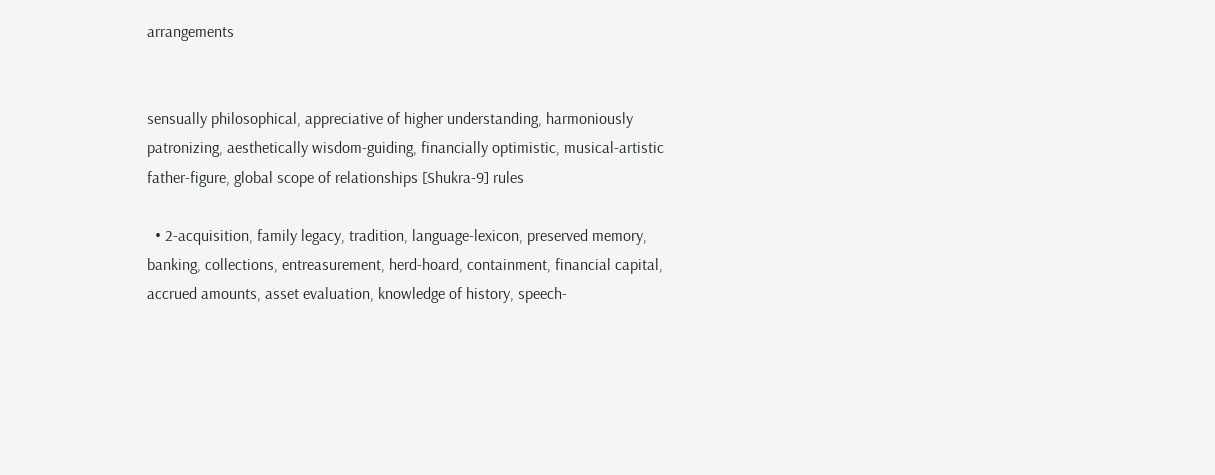arrangements


sensually philosophical, appreciative of higher understanding, harmoniously patronizing, aesthetically wisdom-guiding, financially optimistic, musical-artistic father-figure, global scope of relationships [Shukra-9] rules

  • 2-acquisition, family legacy, tradition, language-lexicon, preserved memory, banking, collections, entreasurement, herd-hoard, containment, financial capital, accrued amounts, asset evaluation, knowledge of history, speech-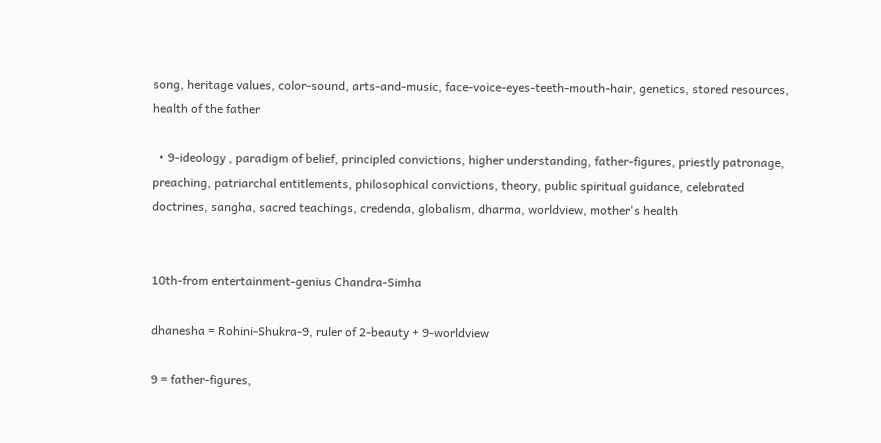song, heritage values, color-sound, arts-and-music, face-voice-eyes-teeth-mouth-hair, genetics, stored resources, health of the father

  • 9-ideology , paradigm of belief, principled convictions, higher understanding, father-figures, priestly patronage, preaching, patriarchal entitlements, philosophical convictions, theory, public spiritual guidance, celebrated doctrines, sangha, sacred teachings, credenda, globalism, dharma, worldview, mother's health


10th-from entertainment-genius Chandra-Simha

dhanesha = Rohini-Shukra-9, ruler of 2-beauty + 9-worldview

9 = father-figures,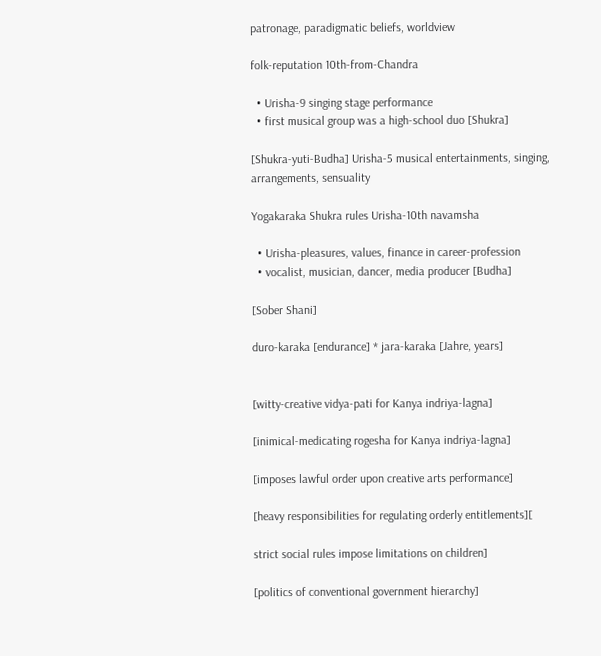patronage, paradigmatic beliefs, worldview

folk-reputation 10th-from-Chandra

  • Urisha-9 singing stage performance
  • first musical group was a high-school duo [Shukra]

[Shukra-yuti-Budha] Urisha-5 musical entertainments, singing, arrangements, sensuality

Yogakaraka Shukra rules Urisha-10th navamsha

  • Urisha-pleasures, values, finance in career-profession
  • vocalist, musician, dancer, media producer [Budha]

[Sober Shani]

duro-karaka [endurance] * jara-karaka [Jahre, years]


[witty-creative vidya-pati for Kanya indriya-lagna]

[inimical-medicating rogesha for Kanya indriya-lagna]

[imposes lawful order upon creative arts performance]

[heavy responsibilities for regulating orderly entitlements][

strict social rules impose limitations on children]

[politics of conventional government hierarchy]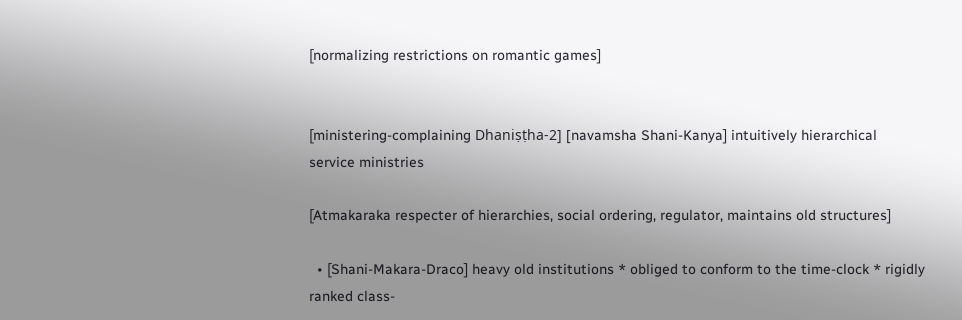[normalizing restrictions on romantic games]


[ministering-complaining Dhaniṣṭha-2] [navamsha Shani-Kanya] intuitively hierarchical service ministries

[Atmakaraka respecter of hierarchies, social ordering, regulator, maintains old structures]

  • [Shani-Makara-Draco] heavy old institutions * obliged to conform to the time-clock * rigidly ranked class-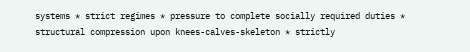systems * strict regimes * pressure to complete socially required duties * structural compression upon knees-calves-skeleton * strictly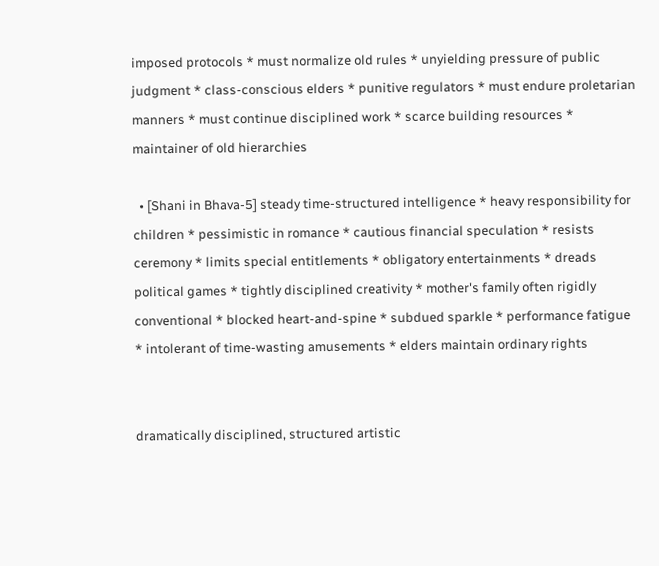imposed protocols * must normalize old rules * unyielding pressure of public judgment * class-conscious elders * punitive regulators * must endure proletarian manners * must continue disciplined work * scarce building resources * maintainer of old hierarchies

  • [Shani in Bhava-5] steady time-structured intelligence * heavy responsibility for children * pessimistic in romance * cautious financial speculation * resists ceremony * limits special entitlements * obligatory entertainments * dreads political games * tightly disciplined creativity * mother's family often rigidly conventional * blocked heart-and-spine * subdued sparkle * performance fatigue * intolerant of time-wasting amusements * elders maintain ordinary rights


dramatically disciplined, structured artistic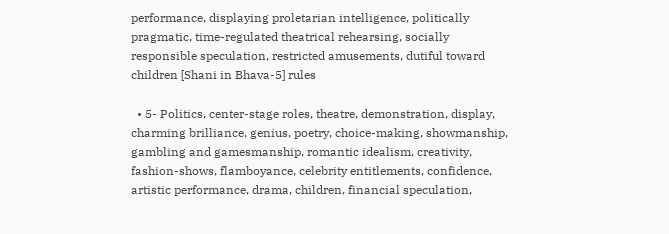performance, displaying proletarian intelligence, politically pragmatic, time-regulated theatrical rehearsing, socially responsible speculation, restricted amusements, dutiful toward children [Shani in Bhava-5] rules

  • 5- Politics, center-stage roles, theatre, demonstration, display, charming brilliance, genius, poetry, choice-making, showmanship, gambling and gamesmanship, romantic idealism, creativity, fashion-shows, flamboyance, celebrity entitlements, confidence, artistic performance, drama, children, financial speculation,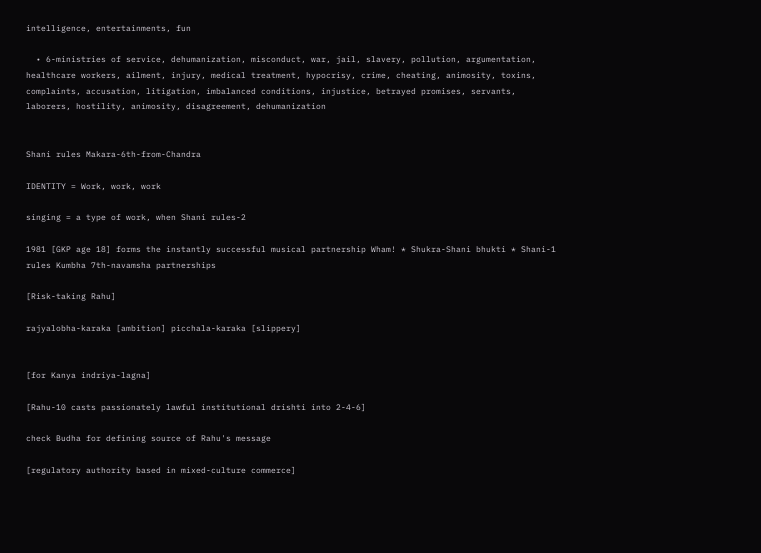intelligence, entertainments, fun

  • 6-ministries of service, dehumanization, misconduct, war, jail, slavery, pollution, argumentation, healthcare workers, ailment, injury, medical treatment, hypocrisy, crime, cheating, animosity, toxins, complaints, accusation, litigation, imbalanced conditions, injustice, betrayed promises, servants, laborers, hostility, animosity, disagreement, dehumanization


Shani rules Makara-6th-from-Chandra

IDENTITY = Work, work, work

singing = a type of work, when Shani rules-2

1981 [GKP age 18] forms the instantly successful musical partnership Wham! * Shukra-Shani bhukti * Shani-1 rules Kumbha 7th-navamsha partnerships

[Risk-taking Rahu]

rajyalobha-karaka [ambition] picchala-karaka [slippery]


[for Kanya indriya-lagna]

[Rahu-10 casts passionately lawful institutional drishti into 2-4-6]

check Budha for defining source of Rahu's message

[regulatory authority based in mixed-culture commerce]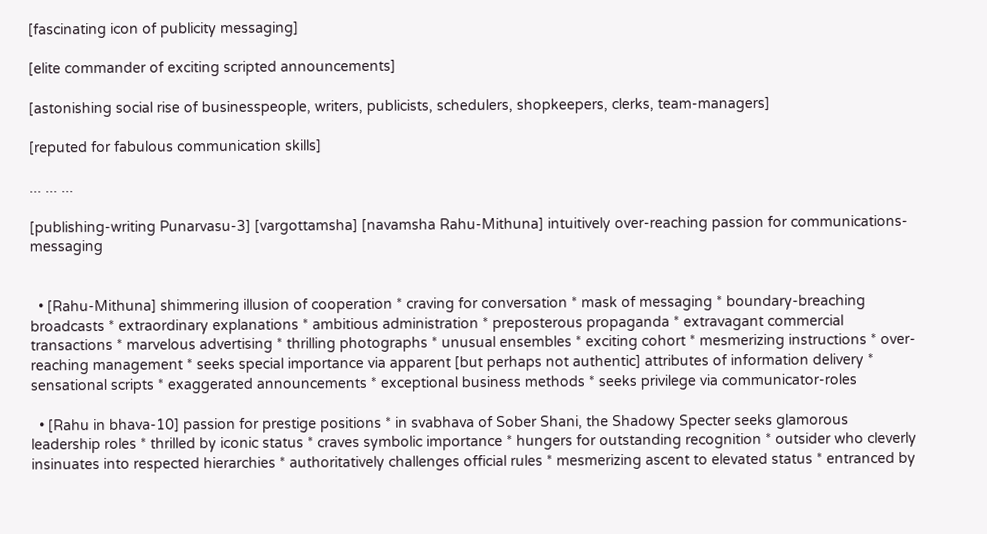[fascinating icon of publicity messaging]

[elite commander of exciting scripted announcements]

[astonishing social rise of businesspeople, writers, publicists, schedulers, shopkeepers, clerks, team-managers]

[reputed for fabulous communication skills]

... ... ...

[publishing-writing Punarvasu-3] [vargottamsha] [navamsha Rahu-Mithuna] intuitively over-reaching passion for communications-messaging


  • [Rahu-Mithuna] shimmering illusion of cooperation * craving for conversation * mask of messaging * boundary-breaching broadcasts * extraordinary explanations * ambitious administration * preposterous propaganda * extravagant commercial transactions * marvelous advertising * thrilling photographs * unusual ensembles * exciting cohort * mesmerizing instructions * over-reaching management * seeks special importance via apparent [but perhaps not authentic] attributes of information delivery * sensational scripts * exaggerated announcements * exceptional business methods * seeks privilege via communicator-roles

  • [Rahu in bhava-10] passion for prestige positions * in svabhava of Sober Shani, the Shadowy Specter seeks glamorous leadership roles * thrilled by iconic status * craves symbolic importance * hungers for outstanding recognition * outsider who cleverly insinuates into respected hierarchies * authoritatively challenges official rules * mesmerizing ascent to elevated status * entranced by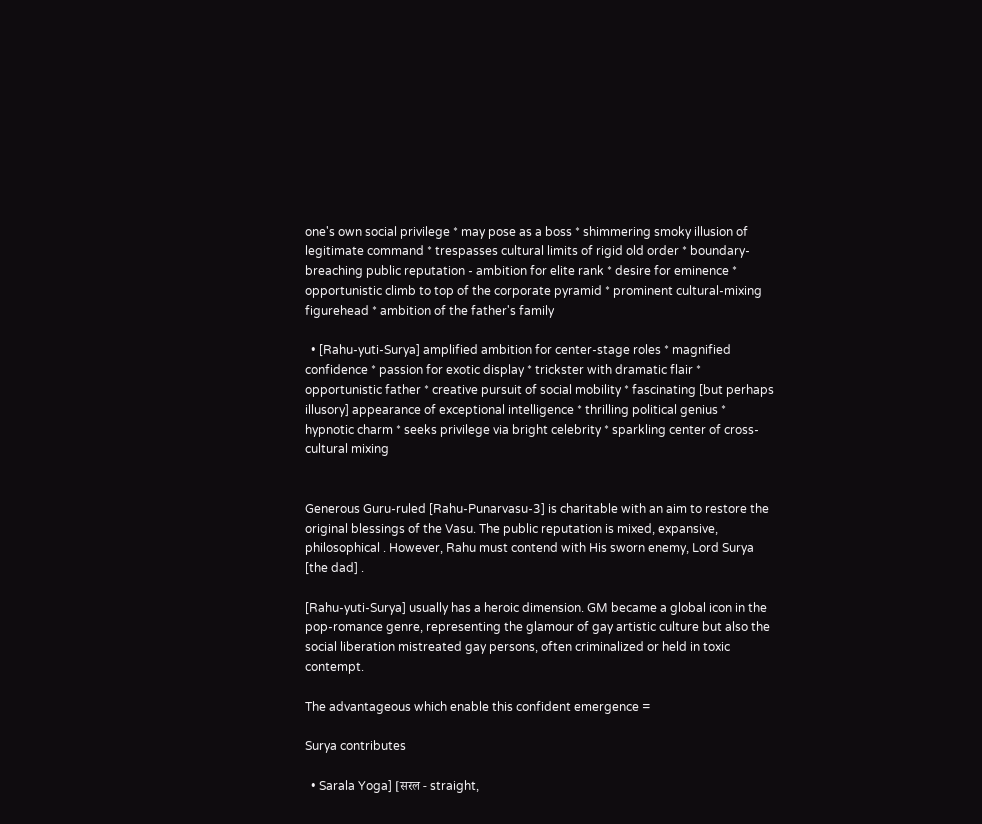one's own social privilege * may pose as a boss * shimmering smoky illusion of legitimate command * trespasses cultural limits of rigid old order * boundary-breaching public reputation - ambition for elite rank * desire for eminence * opportunistic climb to top of the corporate pyramid * prominent cultural-mixing figurehead * ambition of the father's family

  • [Rahu-yuti-Surya] amplified ambition for center-stage roles * magnified confidence * passion for exotic display * trickster with dramatic flair * opportunistic father * creative pursuit of social mobility * fascinating [but perhaps illusory] appearance of exceptional intelligence * thrilling political genius * hypnotic charm * seeks privilege via bright celebrity * sparkling center of cross-cultural mixing


Generous Guru-ruled [Rahu-Punarvasu-3] is charitable with an aim to restore the original blessings of the Vasu. The public reputation is mixed, expansive, philosophical . However, Rahu must contend with His sworn enemy, Lord Surya [the dad] .

[Rahu-yuti-Surya] usually has a heroic dimension. GM became a global icon in the pop-romance genre, representing the glamour of gay artistic culture but also the social liberation mistreated gay persons, often criminalized or held in toxic contempt.

The advantageous which enable this confident emergence =

Surya contributes

  • Sarala Yoga] [सरल - straight,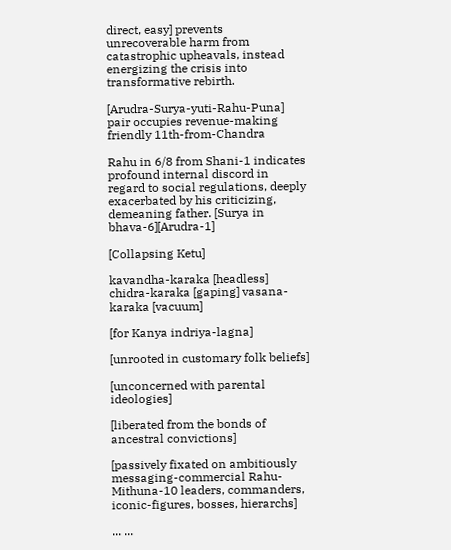direct, easy] prevents unrecoverable harm from catastrophic upheavals, instead energizing the crisis into transformative rebirth.

[Arudra-Surya-yuti-Rahu-Puna] pair occupies revenue-making friendly 11th-from-Chandra

Rahu in 6/8 from Shani-1 indicates profound internal discord in regard to social regulations, deeply exacerbated by his criticizing, demeaning father. [Surya in bhava-6][Arudra-1]

[Collapsing Ketu]

kavandha-karaka [headless] chidra-karaka [gaping] vasana-karaka [vacuum]

[for Kanya indriya-lagna]

[unrooted in customary folk beliefs]

[unconcerned with parental ideologies]

[liberated from the bonds of ancestral convictions]

[passively fixated on ambitiously messaging-commercial Rahu-Mithuna-10 leaders, commanders, iconic-figures, bosses, hierarchs]

... ...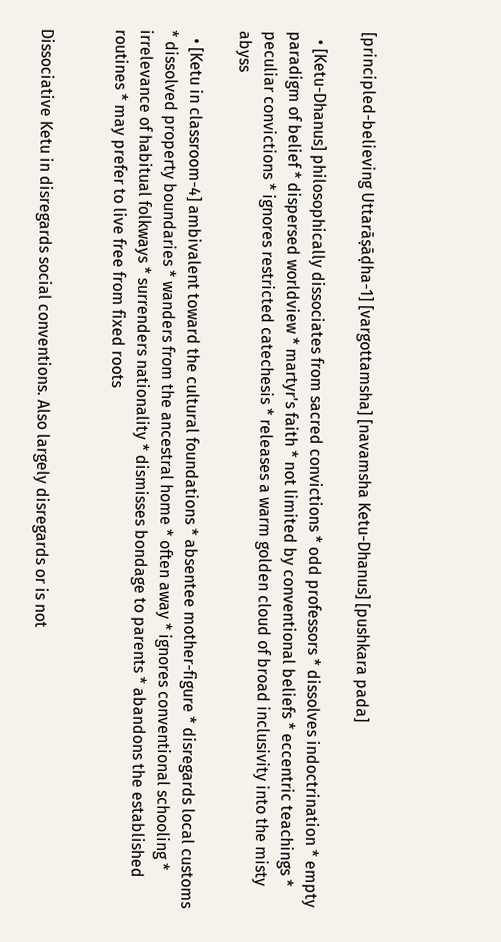[principled-believing Uttarāṣāḍha-1] [vargottamsha] [navamsha Ketu-Dhanus] [pushkara pada]

  • [Ketu-Dhanus] philosophically dissociates from sacred convictions * odd professors * dissolves indoctrination * empty paradigm of belief * dispersed worldview * martyr's faith * not limited by conventional beliefs * eccentric teachings * peculiar convictions * ignores restricted catechesis * releases a warm golden cloud of broad inclusivity into the misty abyss

  • [Ketu in classroom-4] ambivalent toward the cultural foundations * absentee mother-figure * disregards local customs * dissolved property boundaries * wanders from the ancestral home * often away * ignores conventional schooling * irrelevance of habitual folkways * surrenders nationality * dismisses bondage to parents * abandons the established routines * may prefer to live free from fixed roots


Dissociative Ketu in disregards social conventions. Also largely disregards or is not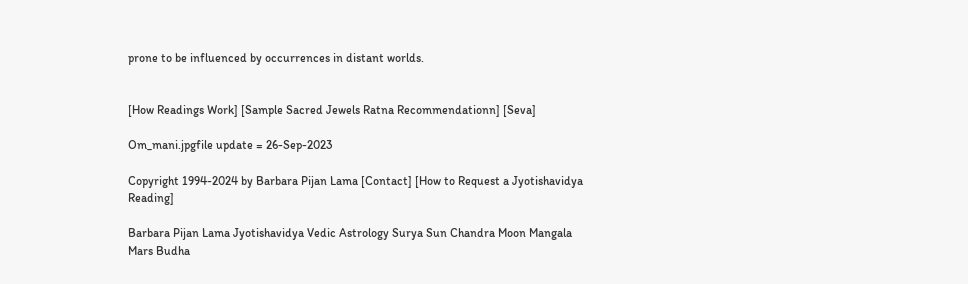prone to be influenced by occurrences in distant worlds.


[How Readings Work] [Sample Sacred Jewels Ratna Recommendationn] [Seva]

Om_mani.jpgfile update = 26-Sep-2023

Copyright 1994-2024 by Barbara Pijan Lama [Contact] [How to Request a Jyotishavidya Reading]

Barbara Pijan Lama Jyotishavidya Vedic Astrology Surya Sun Chandra Moon Mangala Mars Budha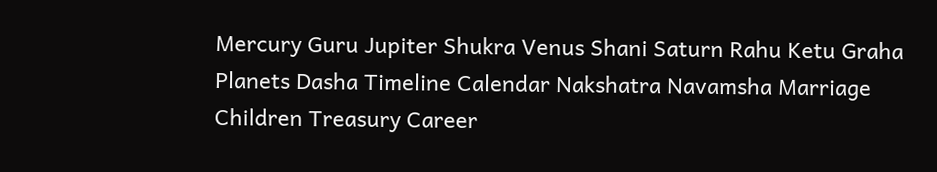Mercury Guru Jupiter Shukra Venus Shani Saturn Rahu Ketu Graha Planets Dasha Timeline Calendar Nakshatra Navamsha Marriage Children Treasury Career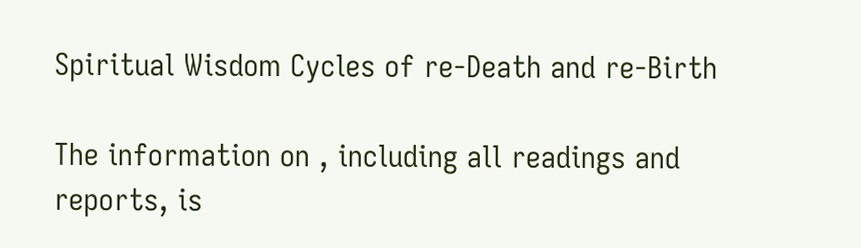Spiritual Wisdom Cycles of re-Death and re-Birth

The information on , including all readings and reports, is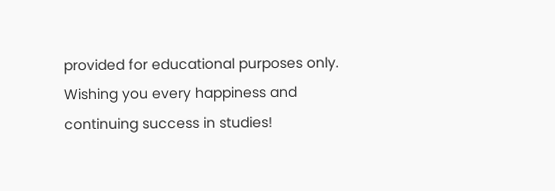provided for educational purposes only. Wishing you every happiness and continuing success in studies!